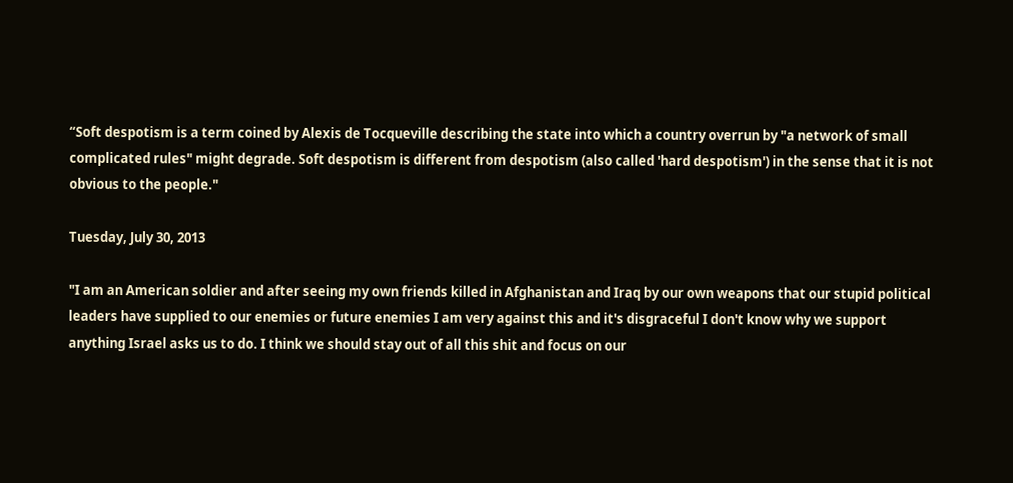“Soft despotism is a term coined by Alexis de Tocqueville describing the state into which a country overrun by "a network of small complicated rules" might degrade. Soft despotism is different from despotism (also called 'hard despotism') in the sense that it is not obvious to the people."

Tuesday, July 30, 2013

"I am an American soldier and after seeing my own friends killed in Afghanistan and Iraq by our own weapons that our stupid political leaders have supplied to our enemies or future enemies I am very against this and it's disgraceful I don't know why we support anything Israel asks us to do. I think we should stay out of all this shit and focus on our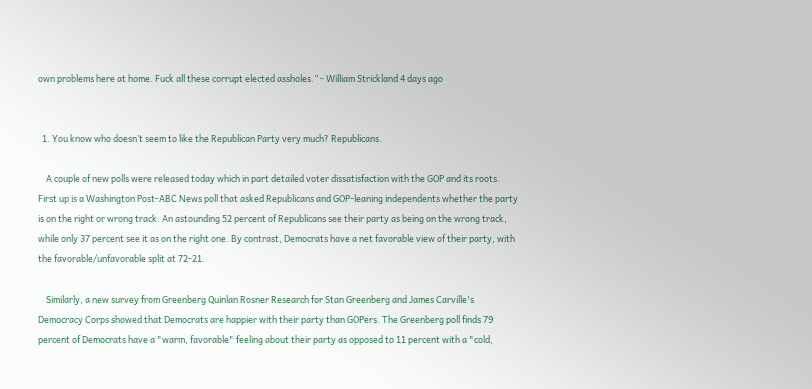own problems here at home. Fuck all these corrupt elected assholes.” - William Strickland 4 days ago


  1. You know who doesn’t seem to like the Republican Party very much? Republicans.

    A couple of new polls were released today which in part detailed voter dissatisfaction with the GOP and its roots. First up is a Washington Post-ABC News poll that asked Republicans and GOP-leaning independents whether the party is on the right or wrong track. An astounding 52 percent of Republicans see their party as being on the wrong track, while only 37 percent see it as on the right one. By contrast, Democrats have a net favorable view of their party, with the favorable/unfavorable split at 72-21.

    Similarly, a new survey from Greenberg Quinlan Rosner Research for Stan Greenberg and James Carville's Democracy Corps showed that Democrats are happier with their party than GOPers. The Greenberg poll finds 79 percent of Democrats have a "warm, favorable" feeling about their party as opposed to 11 percent with a "cold,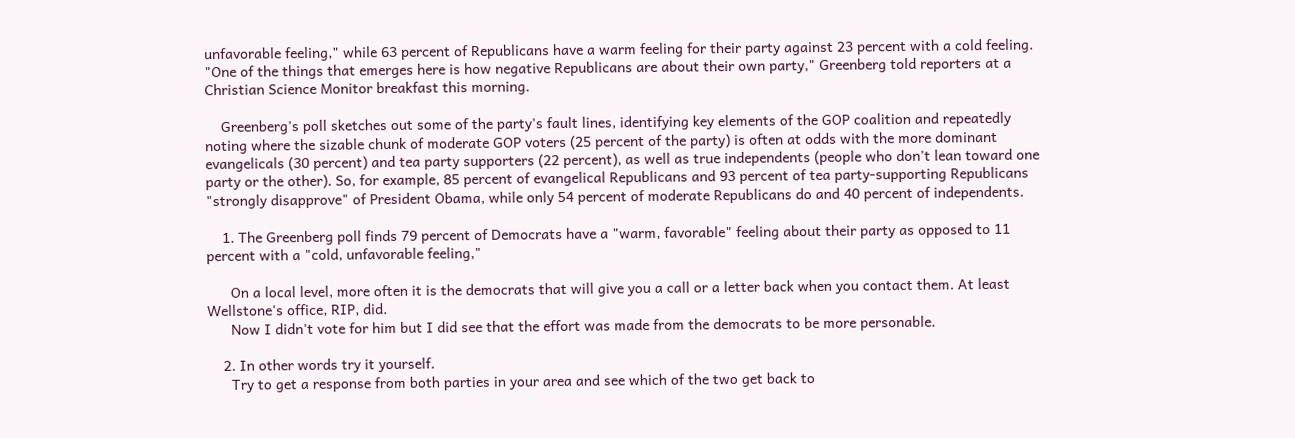unfavorable feeling," while 63 percent of Republicans have a warm feeling for their party against 23 percent with a cold feeling. "One of the things that emerges here is how negative Republicans are about their own party," Greenberg told reporters at a Christian Science Monitor breakfast this morning.

    Greenberg's poll sketches out some of the party's fault lines, identifying key elements of the GOP coalition and repeatedly noting where the sizable chunk of moderate GOP voters (25 percent of the party) is often at odds with the more dominant evangelicals (30 percent) and tea party supporters (22 percent), as well as true independents (people who don't lean toward one party or the other). So, for example, 85 percent of evangelical Republicans and 93 percent of tea party-supporting Republicans "strongly disapprove" of President Obama, while only 54 percent of moderate Republicans do and 40 percent of independents.

    1. The Greenberg poll finds 79 percent of Democrats have a "warm, favorable" feeling about their party as opposed to 11 percent with a "cold, unfavorable feeling,"

      On a local level, more often it is the democrats that will give you a call or a letter back when you contact them. At least Wellstone's office, RIP, did.
      Now I didn't vote for him but I did see that the effort was made from the democrats to be more personable.

    2. In other words try it yourself.
      Try to get a response from both parties in your area and see which of the two get back to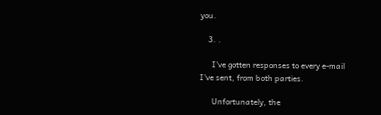you.

    3. .

      I've gotten responses to every e-mail I've sent, from both parties.

      Unfortunately, the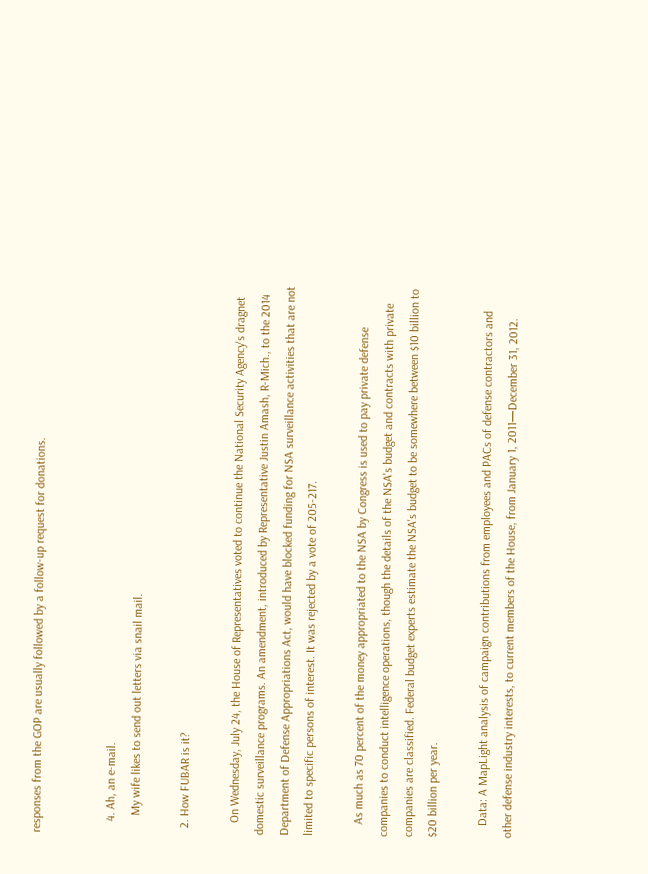responses from the GOP are usually followed by a follow-up request for donations.


    4. Ah, an e-mail.
      My wife likes to send out letters via snail mail.

  2. How FUBAR is it?

    On Wednesday, July 24, the House of Representatives voted to continue the National Security Agency's dragnet domestic surveillance programs. An amendment, introduced by Representative Justin Amash, R-Mich., to the 2014 Department of Defense Appropriations Act, would have blocked funding for NSA surveillance activities that are not limited to specific persons of interest. It was rejected by a vote of 205-217.

    As much as 70 percent of the money appropriated to the NSA by Congress is used to pay private defense companies to conduct intelligence operations, though the details of the NSA's budget and contracts with private companies are classified. Federal budget experts estimate the NSA's budget to be somewhere between $10 billion to $20 billion per year.

    Data: A MapLight analysis of campaign contributions from employees and PACs of defense contractors and other defense industry interests, to current members of the House, from January 1, 2011—December 31, 2012.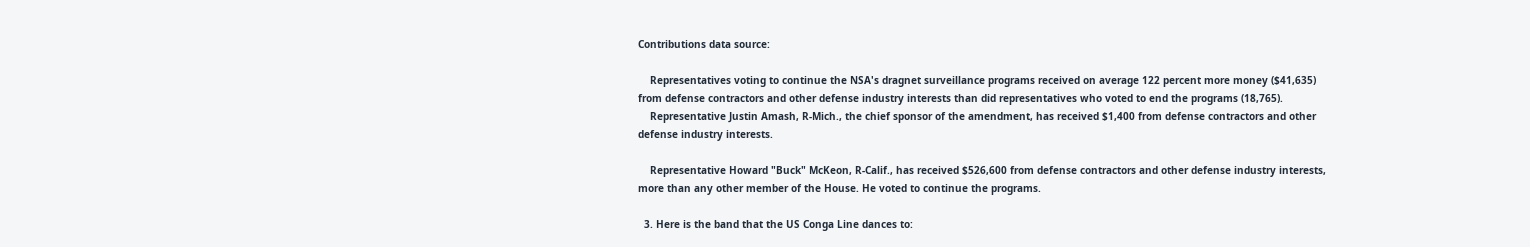Contributions data source:

    Representatives voting to continue the NSA's dragnet surveillance programs received on average 122 percent more money ($41,635) from defense contractors and other defense industry interests than did representatives who voted to end the programs (18,765).
    Representative Justin Amash, R-Mich., the chief sponsor of the amendment, has received $1,400 from defense contractors and other defense industry interests.

    Representative Howard "Buck" McKeon, R-Calif., has received $526,600 from defense contractors and other defense industry interests, more than any other member of the House. He voted to continue the programs.

  3. Here is the band that the US Conga Line dances to: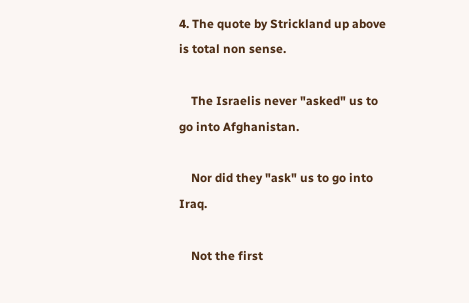4. The quote by Strickland up above is total non sense.

    The Israelis never "asked" us to go into Afghanistan.

    Nor did they "ask" us to go into Iraq.

    Not the first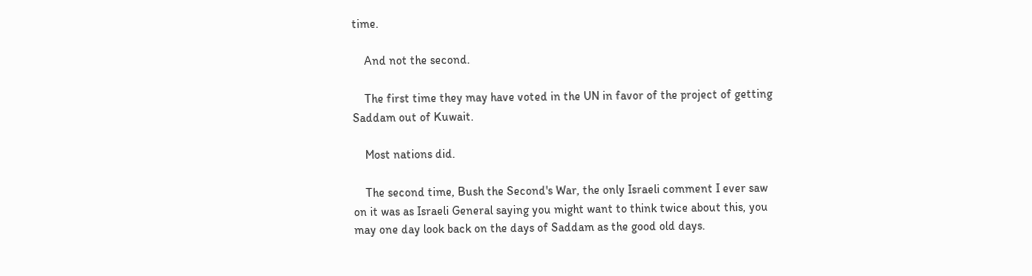time.

    And not the second.

    The first time they may have voted in the UN in favor of the project of getting Saddam out of Kuwait.

    Most nations did.

    The second time, Bush the Second's War, the only Israeli comment I ever saw on it was as Israeli General saying you might want to think twice about this, you may one day look back on the days of Saddam as the good old days.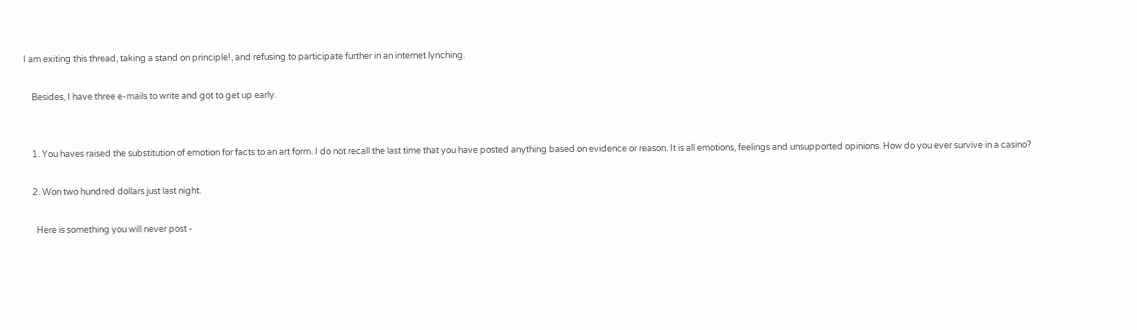I am exiting this thread, taking a stand on principle!, and refusing to participate further in an internet lynching.

    Besides, I have three e-mails to write and got to get up early.


    1. You haves raised the substitution of emotion for facts to an art form. I do not recall the last time that you have posted anything based on evidence or reason. It is all emotions, feelings and unsupported opinions. How do you ever survive in a casino?

    2. Won two hundred dollars just last night.

      Here is something you will never post -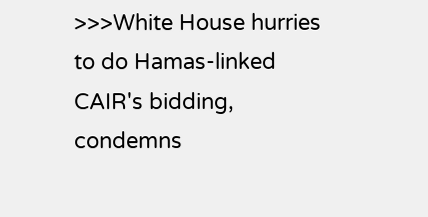>>>White House hurries to do Hamas-linked CAIR's bidding, condemns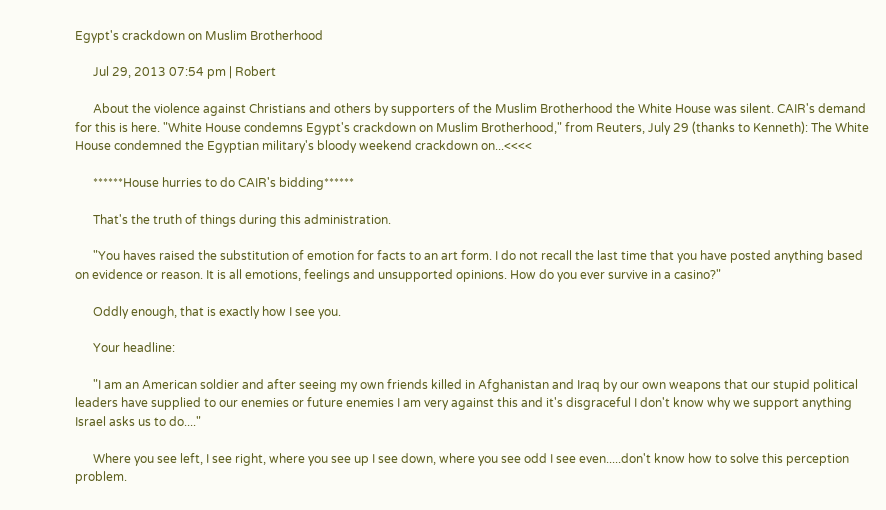Egypt's crackdown on Muslim Brotherhood

      Jul 29, 2013 07:54 pm | Robert

      About the violence against Christians and others by supporters of the Muslim Brotherhood the White House was silent. CAIR's demand for this is here. "White House condemns Egypt's crackdown on Muslim Brotherhood," from Reuters, July 29 (thanks to Kenneth): The White House condemned the Egyptian military's bloody weekend crackdown on...<<<<

      ******House hurries to do CAIR's bidding******

      That's the truth of things during this administration.

      "You haves raised the substitution of emotion for facts to an art form. I do not recall the last time that you have posted anything based on evidence or reason. It is all emotions, feelings and unsupported opinions. How do you ever survive in a casino?"

      Oddly enough, that is exactly how I see you.

      Your headline:

      "I am an American soldier and after seeing my own friends killed in Afghanistan and Iraq by our own weapons that our stupid political leaders have supplied to our enemies or future enemies I am very against this and it's disgraceful I don't know why we support anything Israel asks us to do...."

      Where you see left, I see right, where you see up I see down, where you see odd I see even.....don't know how to solve this perception problem.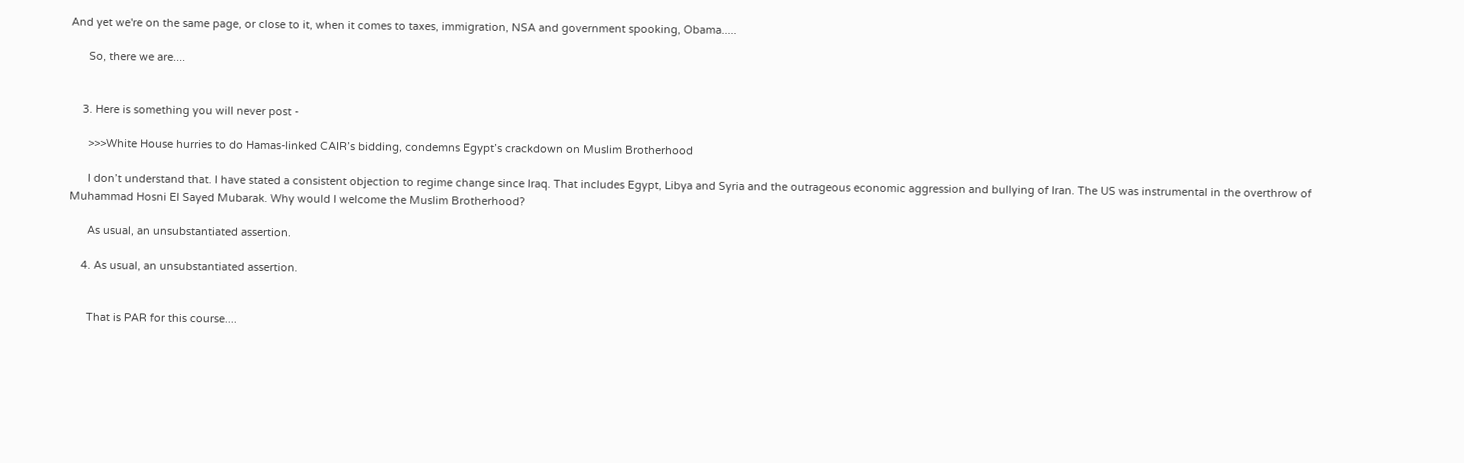And yet we're on the same page, or close to it, when it comes to taxes, immigration, NSA and government spooking, Obama.....

      So, there we are....


    3. Here is something you will never post -

      >>>White House hurries to do Hamas-linked CAIR’s bidding, condemns Egypt’s crackdown on Muslim Brotherhood

      I don’t understand that. I have stated a consistent objection to regime change since Iraq. That includes Egypt, Libya and Syria and the outrageous economic aggression and bullying of Iran. The US was instrumental in the overthrow of Muhammad Hosni El Sayed Mubarak. Why would I welcome the Muslim Brotherhood?

      As usual, an unsubstantiated assertion.

    4. As usual, an unsubstantiated assertion.


      That is PAR for this course....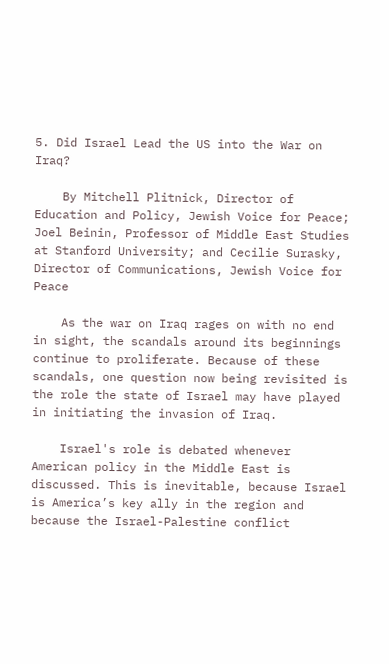5. Did Israel Lead the US into the War on Iraq?

    By Mitchell Plitnick, Director of Education and Policy, Jewish Voice for Peace; Joel Beinin, Professor of Middle East Studies at Stanford University; and Cecilie Surasky, Director of Communications, Jewish Voice for Peace

    As the war on Iraq rages on with no end in sight, the scandals around its beginnings continue to proliferate. Because of these scandals, one question now being revisited is the role the state of Israel may have played in initiating the invasion of Iraq.

    Israel's role is debated whenever American policy in the Middle East is discussed. This is inevitable, because Israel is America’s key ally in the region and because the Israel-Palestine conflict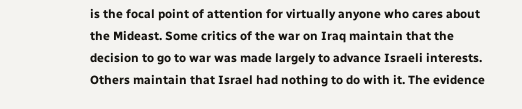is the focal point of attention for virtually anyone who cares about the Mideast. Some critics of the war on Iraq maintain that the decision to go to war was made largely to advance Israeli interests. Others maintain that Israel had nothing to do with it. The evidence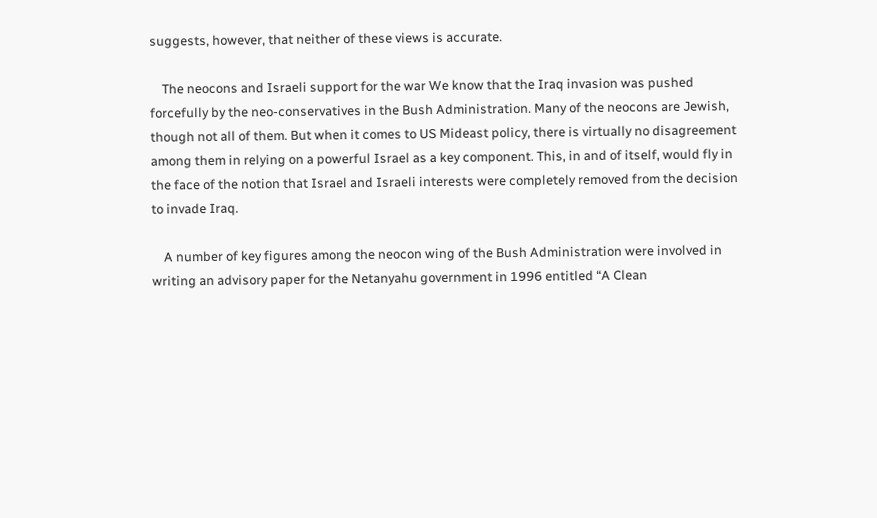suggests, however, that neither of these views is accurate.

    The neocons and Israeli support for the war We know that the Iraq invasion was pushed forcefully by the neo-conservatives in the Bush Administration. Many of the neocons are Jewish, though not all of them. But when it comes to US Mideast policy, there is virtually no disagreement among them in relying on a powerful Israel as a key component. This, in and of itself, would fly in the face of the notion that Israel and Israeli interests were completely removed from the decision to invade Iraq.

    A number of key figures among the neocon wing of the Bush Administration were involved in writing an advisory paper for the Netanyahu government in 1996 entitled “A Clean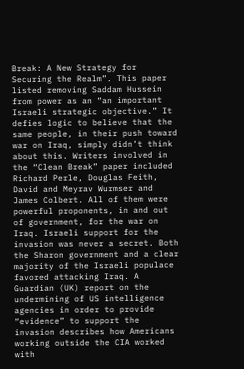Break: A New Strategy for Securing the Realm”. This paper listed removing Saddam Hussein from power as an “an important Israeli strategic objective.” It defies logic to believe that the same people, in their push toward war on Iraq, simply didn’t think about this. Writers involved in the “Clean Break” paper included Richard Perle, Douglas Feith, David and Meyrav Wurmser and James Colbert. All of them were powerful proponents, in and out of government, for the war on Iraq. Israeli support for the invasion was never a secret. Both the Sharon government and a clear majority of the Israeli populace favored attacking Iraq. A Guardian (UK) report on the undermining of US intelligence agencies in order to provide “evidence” to support the invasion describes how Americans working outside the CIA worked with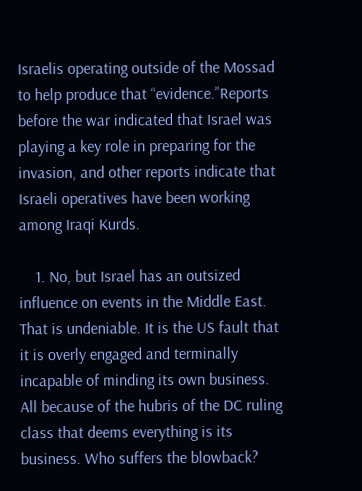Israelis operating outside of the Mossad to help produce that “evidence.”Reports before the war indicated that Israel was playing a key role in preparing for the invasion, and other reports indicate that Israeli operatives have been working among Iraqi Kurds.

    1. No, but Israel has an outsized influence on events in the Middle East. That is undeniable. It is the US fault that it is overly engaged and terminally incapable of minding its own business. All because of the hubris of the DC ruling class that deems everything is its business. Who suffers the blowback?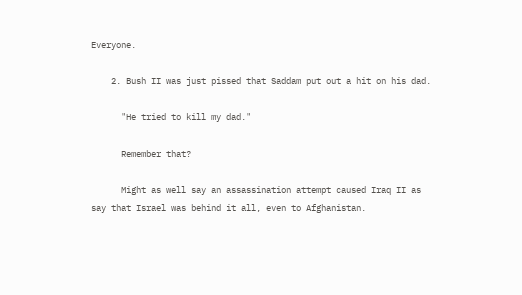Everyone.

    2. Bush II was just pissed that Saddam put out a hit on his dad.

      "He tried to kill my dad."

      Remember that?

      Might as well say an assassination attempt caused Iraq II as say that Israel was behind it all, even to Afghanistan.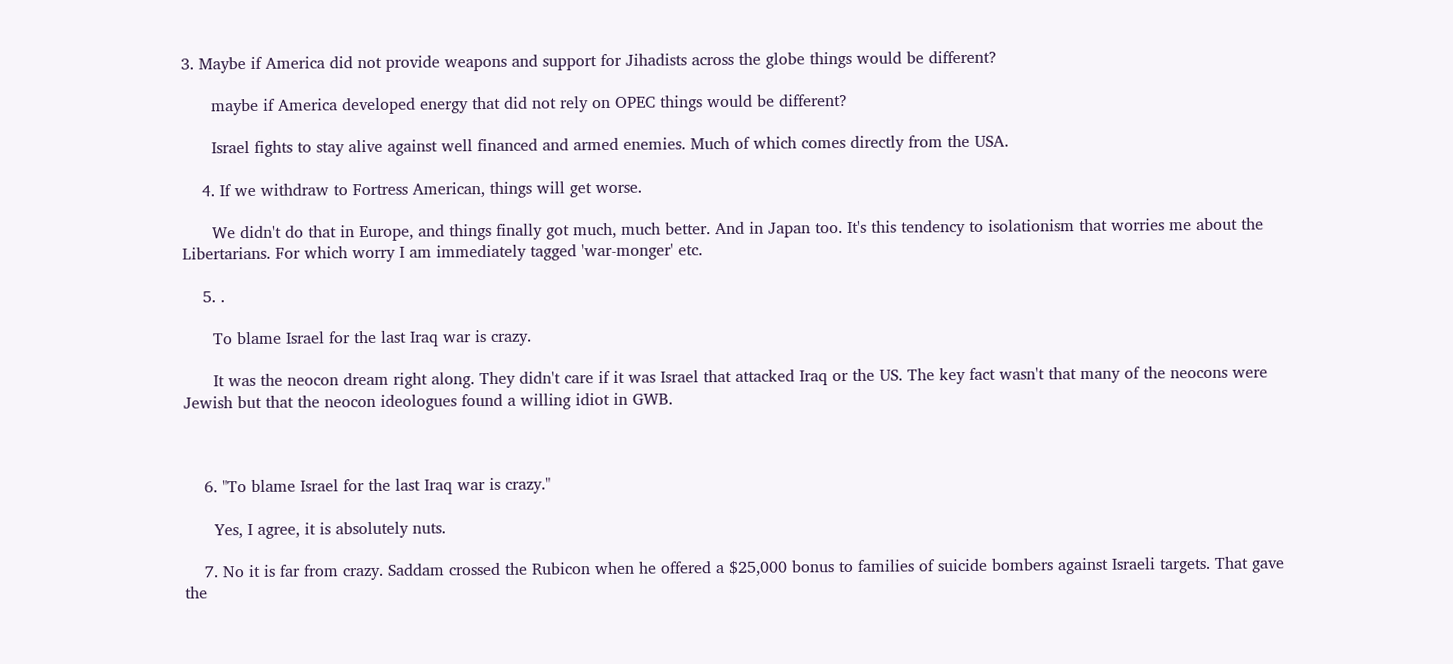3. Maybe if America did not provide weapons and support for Jihadists across the globe things would be different?

      maybe if America developed energy that did not rely on OPEC things would be different?

      Israel fights to stay alive against well financed and armed enemies. Much of which comes directly from the USA.

    4. If we withdraw to Fortress American, things will get worse.

      We didn't do that in Europe, and things finally got much, much better. And in Japan too. It's this tendency to isolationism that worries me about the Libertarians. For which worry I am immediately tagged 'war-monger' etc.

    5. .

      To blame Israel for the last Iraq war is crazy.

      It was the neocon dream right along. They didn't care if it was Israel that attacked Iraq or the US. The key fact wasn't that many of the neocons were Jewish but that the neocon ideologues found a willing idiot in GWB.



    6. "To blame Israel for the last Iraq war is crazy."

      Yes, I agree, it is absolutely nuts.

    7. No it is far from crazy. Saddam crossed the Rubicon when he offered a $25,000 bonus to families of suicide bombers against Israeli targets. That gave the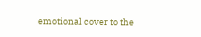emotional cover to the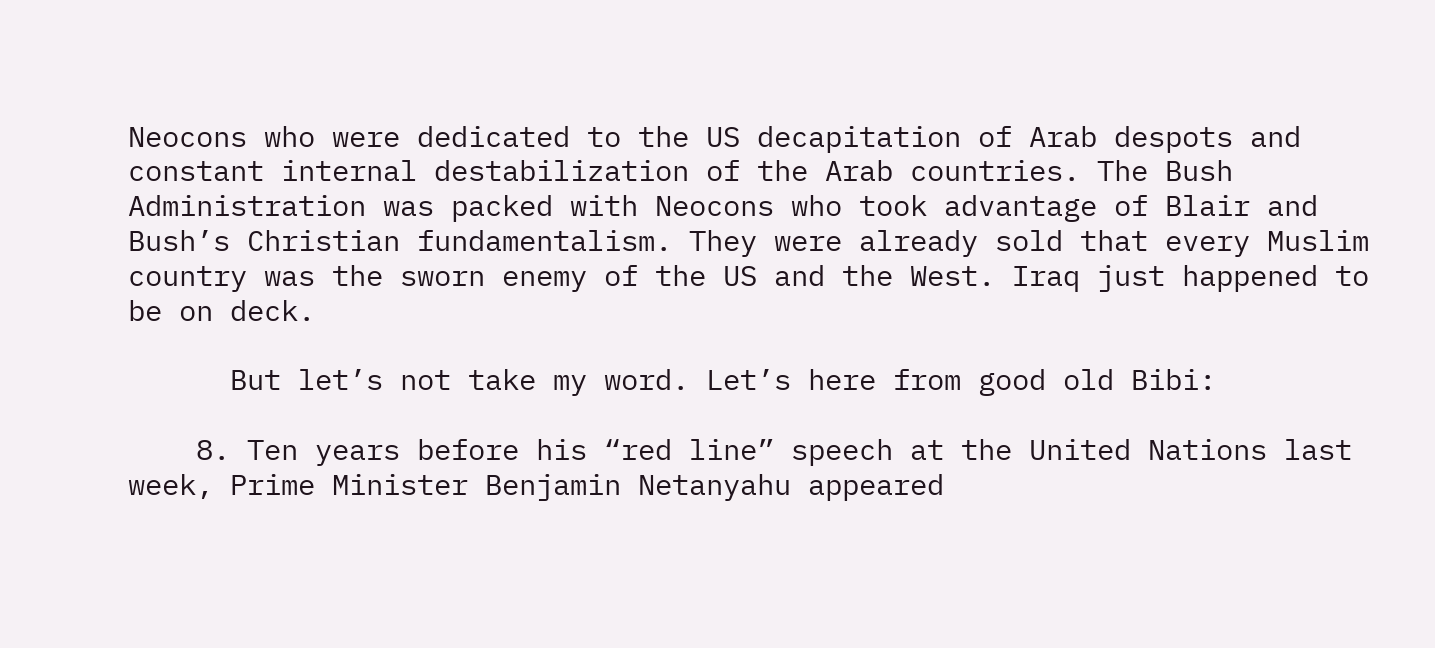Neocons who were dedicated to the US decapitation of Arab despots and constant internal destabilization of the Arab countries. The Bush Administration was packed with Neocons who took advantage of Blair and Bush’s Christian fundamentalism. They were already sold that every Muslim country was the sworn enemy of the US and the West. Iraq just happened to be on deck.

      But let’s not take my word. Let’s here from good old Bibi:

    8. Ten years before his “red line” speech at the United Nations last week, Prime Minister Benjamin Netanyahu appeared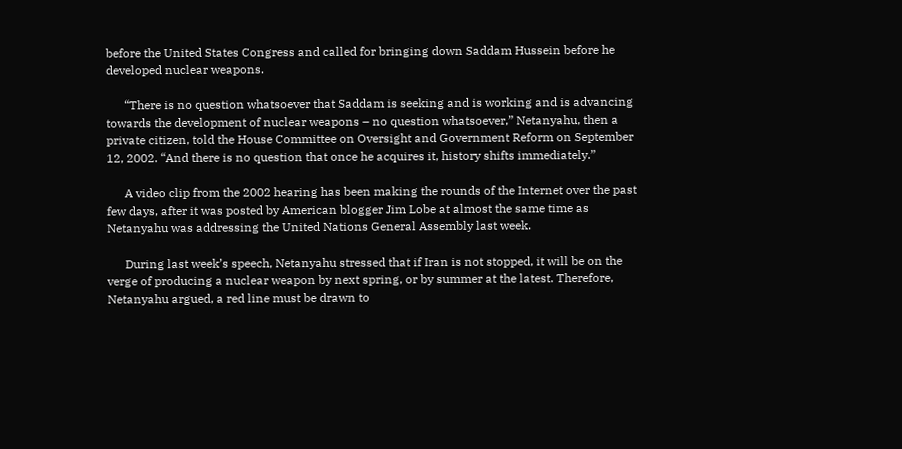before the United States Congress and called for bringing down Saddam Hussein before he developed nuclear weapons.

      “There is no question whatsoever that Saddam is seeking and is working and is advancing towards the development of nuclear weapons – no question whatsoever,” Netanyahu, then a private citizen, told the House Committee on Oversight and Government Reform on September 12, 2002. “And there is no question that once he acquires it, history shifts immediately.”

      A video clip from the 2002 hearing has been making the rounds of the Internet over the past few days, after it was posted by American blogger Jim Lobe at almost the same time as Netanyahu was addressing the United Nations General Assembly last week.

      During last week’s speech, Netanyahu stressed that if Iran is not stopped, it will be on the verge of producing a nuclear weapon by next spring, or by summer at the latest. Therefore, Netanyahu argued, a red line must be drawn to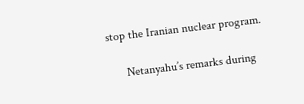stop the Iranian nuclear program.

      Netanyahu’s remarks during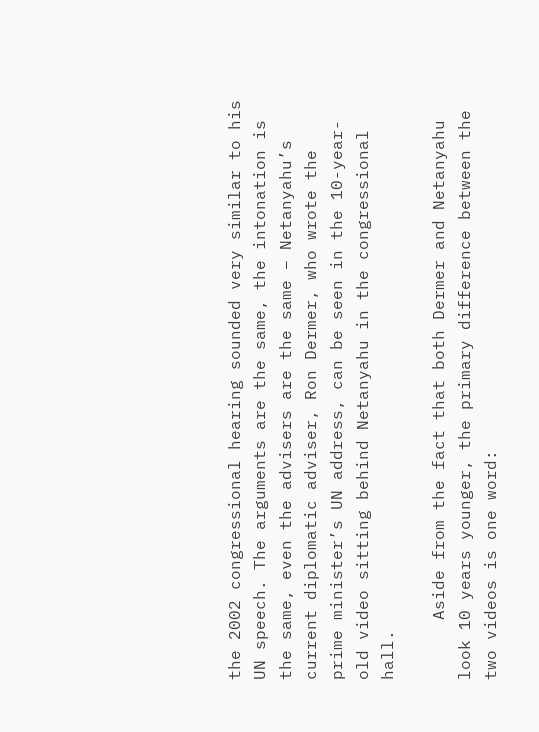the 2002 congressional hearing sounded very similar to his UN speech. The arguments are the same, the intonation is the same, even the advisers are the same – Netanyahu’s current diplomatic adviser, Ron Dermer, who wrote the prime minister’s UN address, can be seen in the 10-year-old video sitting behind Netanyahu in the congressional hall.

      Aside from the fact that both Dermer and Netanyahu look 10 years younger, the primary difference between the two videos is one word: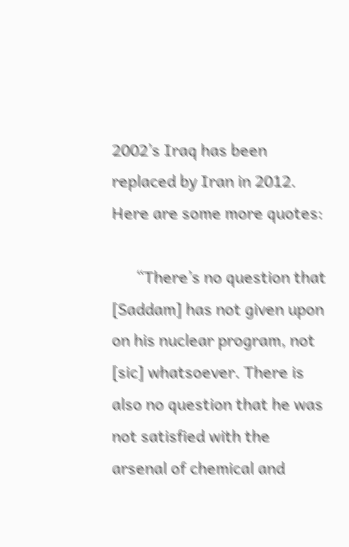2002’s Iraq has been replaced by Iran in 2012. Here are some more quotes:

      “There’s no question that [Saddam] has not given upon on his nuclear program, not [sic] whatsoever. There is also no question that he was not satisfied with the arsenal of chemical and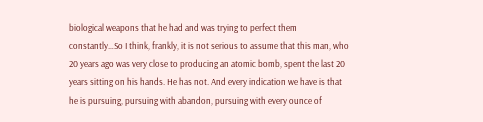biological weapons that he had and was trying to perfect them constantly…So I think, frankly, it is not serious to assume that this man, who 20 years ago was very close to producing an atomic bomb, spent the last 20 years sitting on his hands. He has not. And every indication we have is that he is pursuing, pursuing with abandon, pursuing with every ounce of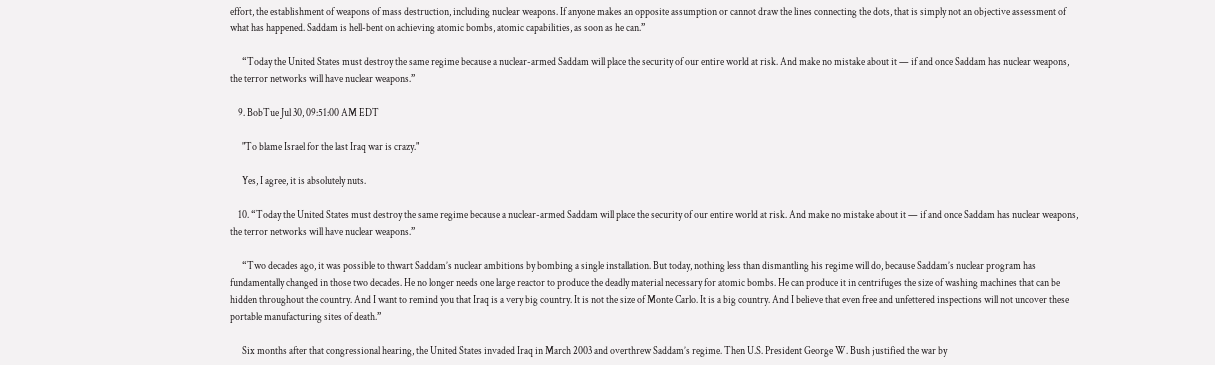effort, the establishment of weapons of mass destruction, including nuclear weapons. If anyone makes an opposite assumption or cannot draw the lines connecting the dots, that is simply not an objective assessment of what has happened. Saddam is hell-bent on achieving atomic bombs, atomic capabilities, as soon as he can.”

      “Today the United States must destroy the same regime because a nuclear-armed Saddam will place the security of our entire world at risk. And make no mistake about it — if and once Saddam has nuclear weapons, the terror networks will have nuclear weapons.”

    9. BobTue Jul 30, 09:51:00 AM EDT

      "To blame Israel for the last Iraq war is crazy."

      Yes, I agree, it is absolutely nuts.

    10. “Today the United States must destroy the same regime because a nuclear-armed Saddam will place the security of our entire world at risk. And make no mistake about it — if and once Saddam has nuclear weapons, the terror networks will have nuclear weapons.”

      “Two decades ago, it was possible to thwart Saddam’s nuclear ambitions by bombing a single installation. But today, nothing less than dismantling his regime will do, because Saddam’s nuclear program has fundamentally changed in those two decades. He no longer needs one large reactor to produce the deadly material necessary for atomic bombs. He can produce it in centrifuges the size of washing machines that can be hidden throughout the country. And I want to remind you that Iraq is a very big country. It is not the size of Monte Carlo. It is a big country. And I believe that even free and unfettered inspections will not uncover these portable manufacturing sites of death.”

      Six months after that congressional hearing, the United States invaded Iraq in March 2003 and overthrew Saddam’s regime. Then U.S. President George W. Bush justified the war by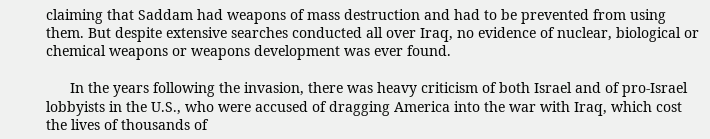claiming that Saddam had weapons of mass destruction and had to be prevented from using them. But despite extensive searches conducted all over Iraq, no evidence of nuclear, biological or chemical weapons or weapons development was ever found.

      In the years following the invasion, there was heavy criticism of both Israel and of pro-Israel lobbyists in the U.S., who were accused of dragging America into the war with Iraq, which cost the lives of thousands of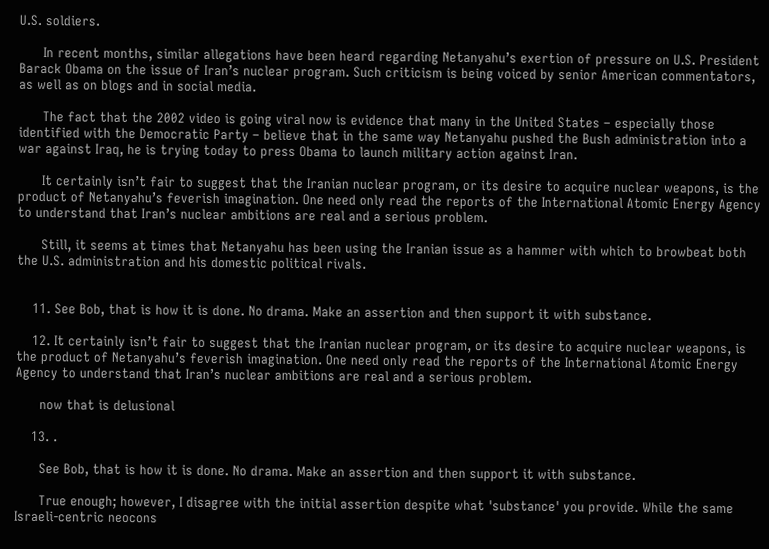U.S. soldiers.

      In recent months, similar allegations have been heard regarding Netanyahu’s exertion of pressure on U.S. President Barack Obama on the issue of Iran’s nuclear program. Such criticism is being voiced by senior American commentators, as well as on blogs and in social media.

      The fact that the 2002 video is going viral now is evidence that many in the United States – especially those identified with the Democratic Party – believe that in the same way Netanyahu pushed the Bush administration into a war against Iraq, he is trying today to press Obama to launch military action against Iran.

      It certainly isn’t fair to suggest that the Iranian nuclear program, or its desire to acquire nuclear weapons, is the product of Netanyahu’s feverish imagination. One need only read the reports of the International Atomic Energy Agency to understand that Iran’s nuclear ambitions are real and a serious problem.

      Still, it seems at times that Netanyahu has been using the Iranian issue as a hammer with which to browbeat both the U.S. administration and his domestic political rivals.


    11. See Bob, that is how it is done. No drama. Make an assertion and then support it with substance.

    12. It certainly isn’t fair to suggest that the Iranian nuclear program, or its desire to acquire nuclear weapons, is the product of Netanyahu’s feverish imagination. One need only read the reports of the International Atomic Energy Agency to understand that Iran’s nuclear ambitions are real and a serious problem.

      now that is delusional

    13. .

      See Bob, that is how it is done. No drama. Make an assertion and then support it with substance.

      True enough; however, I disagree with the initial assertion despite what 'substance' you provide. While the same Israeli-centric neocons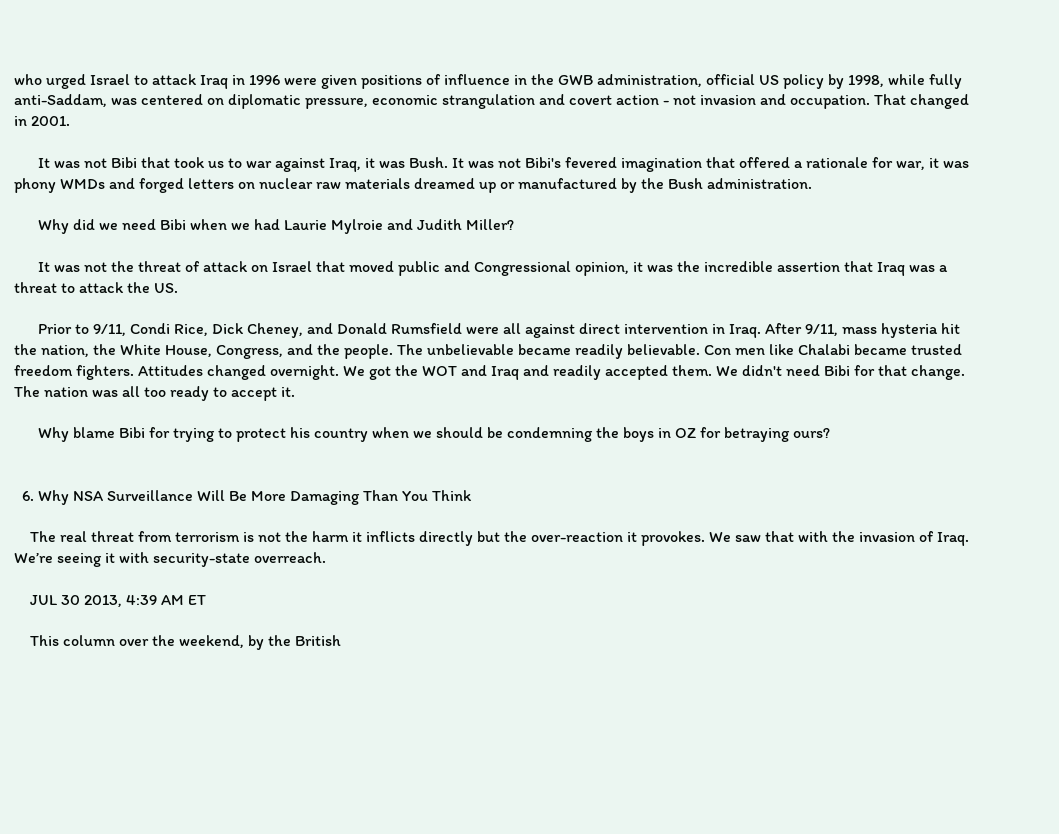who urged Israel to attack Iraq in 1996 were given positions of influence in the GWB administration, official US policy by 1998, while fully anti-Saddam, was centered on diplomatic pressure, economic strangulation and covert action - not invasion and occupation. That changed in 2001.

      It was not Bibi that took us to war against Iraq, it was Bush. It was not Bibi's fevered imagination that offered a rationale for war, it was phony WMDs and forged letters on nuclear raw materials dreamed up or manufactured by the Bush administration.

      Why did we need Bibi when we had Laurie Mylroie and Judith Miller?

      It was not the threat of attack on Israel that moved public and Congressional opinion, it was the incredible assertion that Iraq was a threat to attack the US.

      Prior to 9/11, Condi Rice, Dick Cheney, and Donald Rumsfield were all against direct intervention in Iraq. After 9/11, mass hysteria hit the nation, the White House, Congress, and the people. The unbelievable became readily believable. Con men like Chalabi became trusted freedom fighters. Attitudes changed overnight. We got the WOT and Iraq and readily accepted them. We didn't need Bibi for that change. The nation was all too ready to accept it.

      Why blame Bibi for trying to protect his country when we should be condemning the boys in OZ for betraying ours?


  6. Why NSA Surveillance Will Be More Damaging Than You Think

    The real threat from terrorism is not the harm it inflicts directly but the over-reaction it provokes. We saw that with the invasion of Iraq. We’re seeing it with security-state overreach.

    JUL 30 2013, 4:39 AM ET

    This column over the weekend, by the British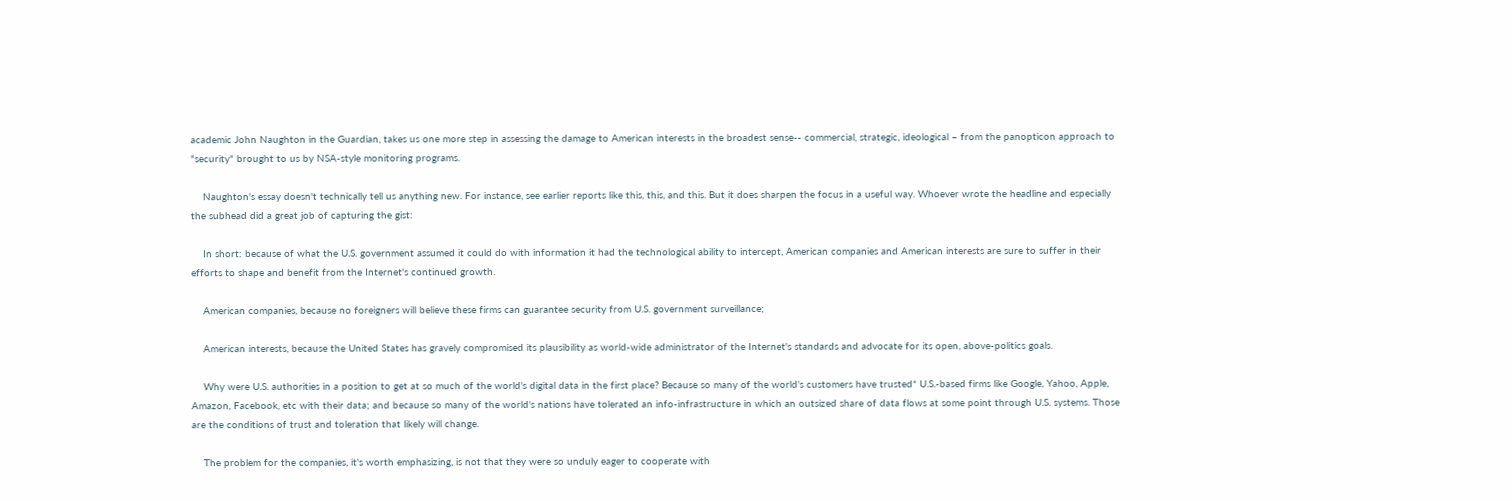academic John Naughton in the Guardian, takes us one more step in assessing the damage to American interests in the broadest sense-- commercial, strategic, ideological – from the panopticon approach to "security" brought to us by NSA-style monitoring programs.

    Naughton's essay doesn't technically tell us anything new. For instance, see earlier reports like this, this, and this. But it does sharpen the focus in a useful way. Whoever wrote the headline and especially the subhead did a great job of capturing the gist:

    In short: because of what the U.S. government assumed it could do with information it had the technological ability to intercept, American companies and American interests are sure to suffer in their efforts to shape and benefit from the Internet's continued growth.

    American companies, because no foreigners will believe these firms can guarantee security from U.S. government surveillance;

    American interests, because the United States has gravely compromised its plausibility as world-wide administrator of the Internet's standards and advocate for its open, above-politics goals.

    Why were U.S. authorities in a position to get at so much of the world's digital data in the first place? Because so many of the world's customers have trusted* U.S.-based firms like Google, Yahoo, Apple, Amazon, Facebook, etc with their data; and because so many of the world's nations have tolerated an info-infrastructure in which an outsized share of data flows at some point through U.S. systems. Those are the conditions of trust and toleration that likely will change.

    The problem for the companies, it's worth emphasizing, is not that they were so unduly eager to cooperate with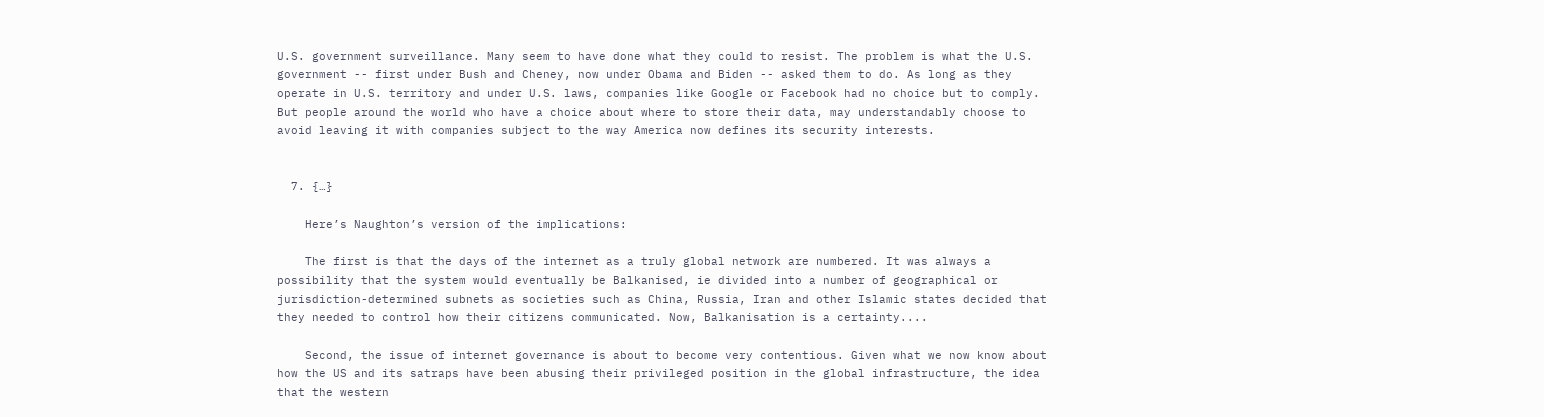U.S. government surveillance. Many seem to have done what they could to resist. The problem is what the U.S. government -- first under Bush and Cheney, now under Obama and Biden -- asked them to do. As long as they operate in U.S. territory and under U.S. laws, companies like Google or Facebook had no choice but to comply. But people around the world who have a choice about where to store their data, may understandably choose to avoid leaving it with companies subject to the way America now defines its security interests.


  7. {…}

    Here’s Naughton’s version of the implications:

    The first is that the days of the internet as a truly global network are numbered. It was always a possibility that the system would eventually be Balkanised, ie divided into a number of geographical or jurisdiction-determined subnets as societies such as China, Russia, Iran and other Islamic states decided that they needed to control how their citizens communicated. Now, Balkanisation is a certainty....

    Second, the issue of internet governance is about to become very contentious. Given what we now know about how the US and its satraps have been abusing their privileged position in the global infrastructure, the idea that the western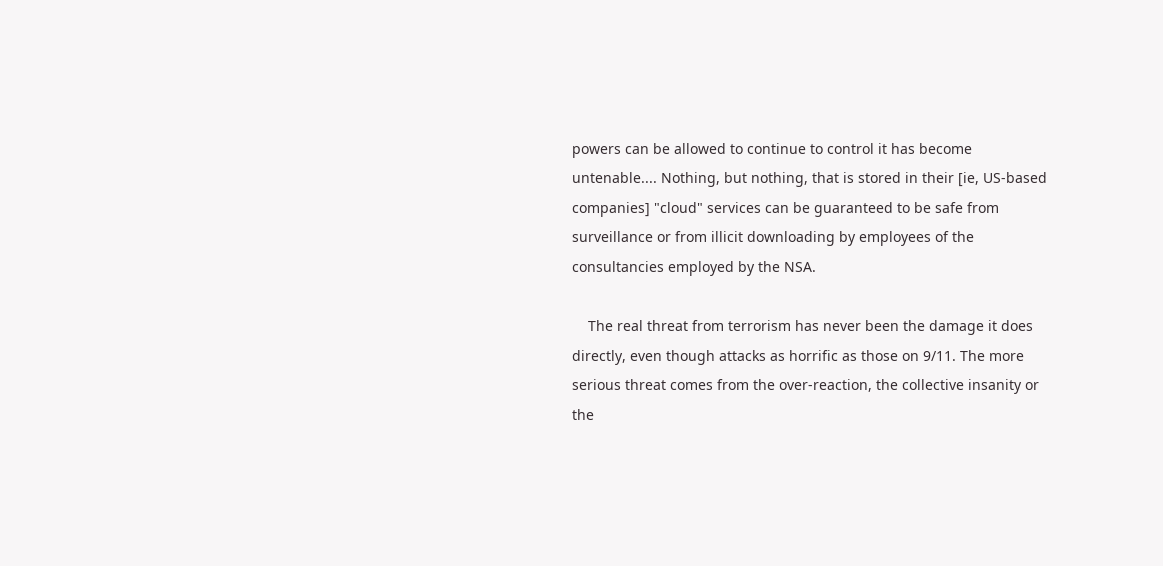powers can be allowed to continue to control it has become untenable.... Nothing, but nothing, that is stored in their [ie, US-based companies] "cloud" services can be guaranteed to be safe from surveillance or from illicit downloading by employees of the consultancies employed by the NSA.

    The real threat from terrorism has never been the damage it does directly, even though attacks as horrific as those on 9/11. The more serious threat comes from the over-reaction, the collective insanity or the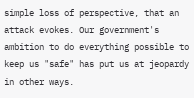simple loss of perspective, that an attack evokes. Our government's ambition to do everything possible to keep us "safe" has put us at jeopardy in other ways.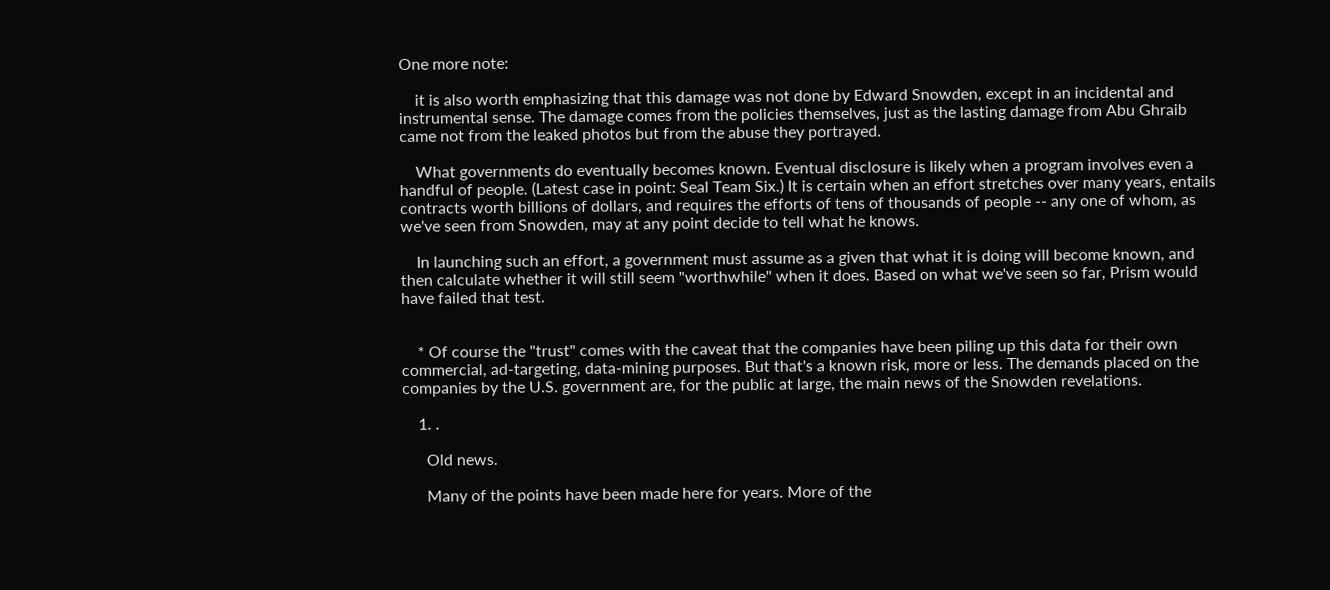One more note:

    it is also worth emphasizing that this damage was not done by Edward Snowden, except in an incidental and instrumental sense. The damage comes from the policies themselves, just as the lasting damage from Abu Ghraib came not from the leaked photos but from the abuse they portrayed.

    What governments do eventually becomes known. Eventual disclosure is likely when a program involves even a handful of people. (Latest case in point: Seal Team Six.) It is certain when an effort stretches over many years, entails contracts worth billions of dollars, and requires the efforts of tens of thousands of people -- any one of whom, as we've seen from Snowden, may at any point decide to tell what he knows.

    In launching such an effort, a government must assume as a given that what it is doing will become known, and then calculate whether it will still seem "worthwhile" when it does. Based on what we've seen so far, Prism would have failed that test.


    * Of course the "trust" comes with the caveat that the companies have been piling up this data for their own commercial, ad-targeting, data-mining purposes. But that's a known risk, more or less. The demands placed on the companies by the U.S. government are, for the public at large, the main news of the Snowden revelations.

    1. .

      Old news.

      Many of the points have been made here for years. More of the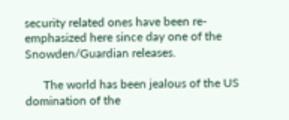security related ones have been re-emphasized here since day one of the Snowden/Guardian releases.

      The world has been jealous of the US domination of the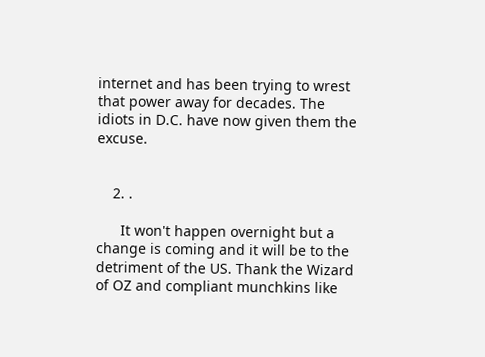internet and has been trying to wrest that power away for decades. The idiots in D.C. have now given them the excuse.


    2. .

      It won't happen overnight but a change is coming and it will be to the detriment of the US. Thank the Wizard of OZ and compliant munchkins like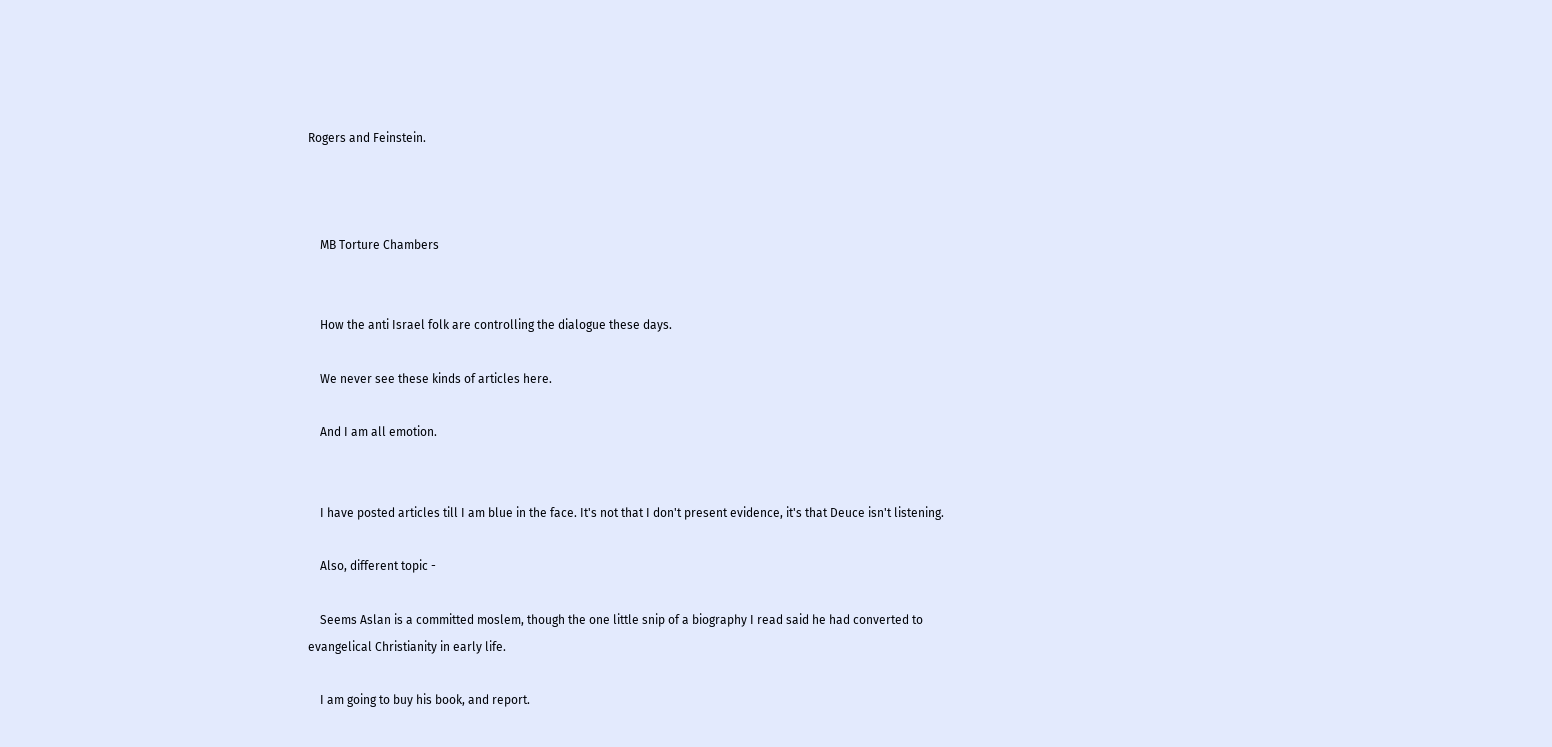Rogers and Feinstein.



    MB Torture Chambers


    How the anti Israel folk are controlling the dialogue these days.

    We never see these kinds of articles here.

    And I am all emotion.


    I have posted articles till I am blue in the face. It's not that I don't present evidence, it's that Deuce isn't listening.

    Also, different topic -

    Seems Aslan is a committed moslem, though the one little snip of a biography I read said he had converted to evangelical Christianity in early life.

    I am going to buy his book, and report.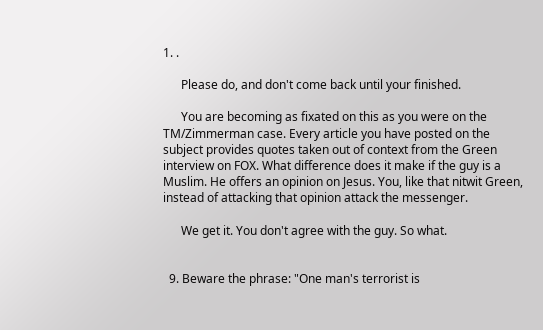1. .

      Please do, and don't come back until your finished.

      You are becoming as fixated on this as you were on the TM/Zimmerman case. Every article you have posted on the subject provides quotes taken out of context from the Green interview on FOX. What difference does it make if the guy is a Muslim. He offers an opinion on Jesus. You, like that nitwit Green, instead of attacking that opinion attack the messenger.

      We get it. You don't agree with the guy. So what.


  9. Beware the phrase: "One man's terrorist is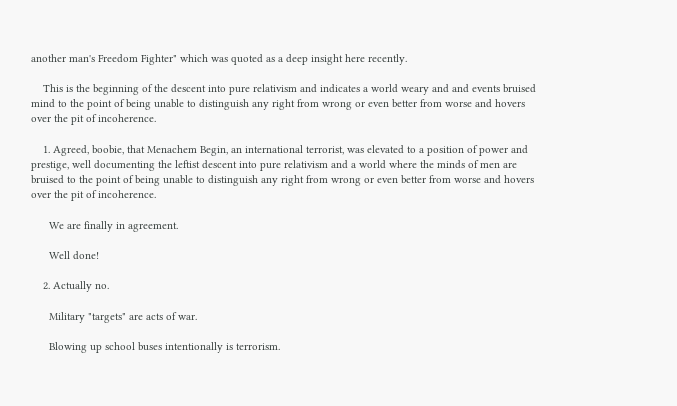another man's Freedom Fighter" which was quoted as a deep insight here recently.

    This is the beginning of the descent into pure relativism and indicates a world weary and and events bruised mind to the point of being unable to distinguish any right from wrong or even better from worse and hovers over the pit of incoherence.

    1. Agreed, boobie, that Menachem Begin, an international terrorist, was elevated to a position of power and prestige, well documenting the leftist descent into pure relativism and a world where the minds of men are bruised to the point of being unable to distinguish any right from wrong or even better from worse and hovers over the pit of incoherence.

      We are finally in agreement.

      Well done!

    2. Actually no.

      Military "targets" are acts of war.

      Blowing up school buses intentionally is terrorism.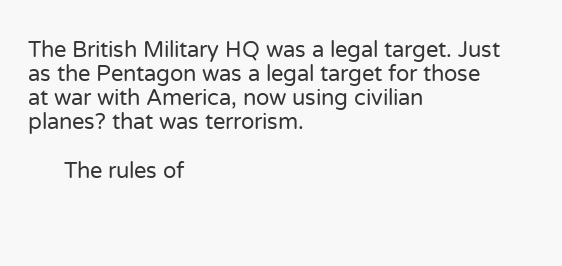The British Military HQ was a legal target. Just as the Pentagon was a legal target for those at war with America, now using civilian planes? that was terrorism.

      The rules of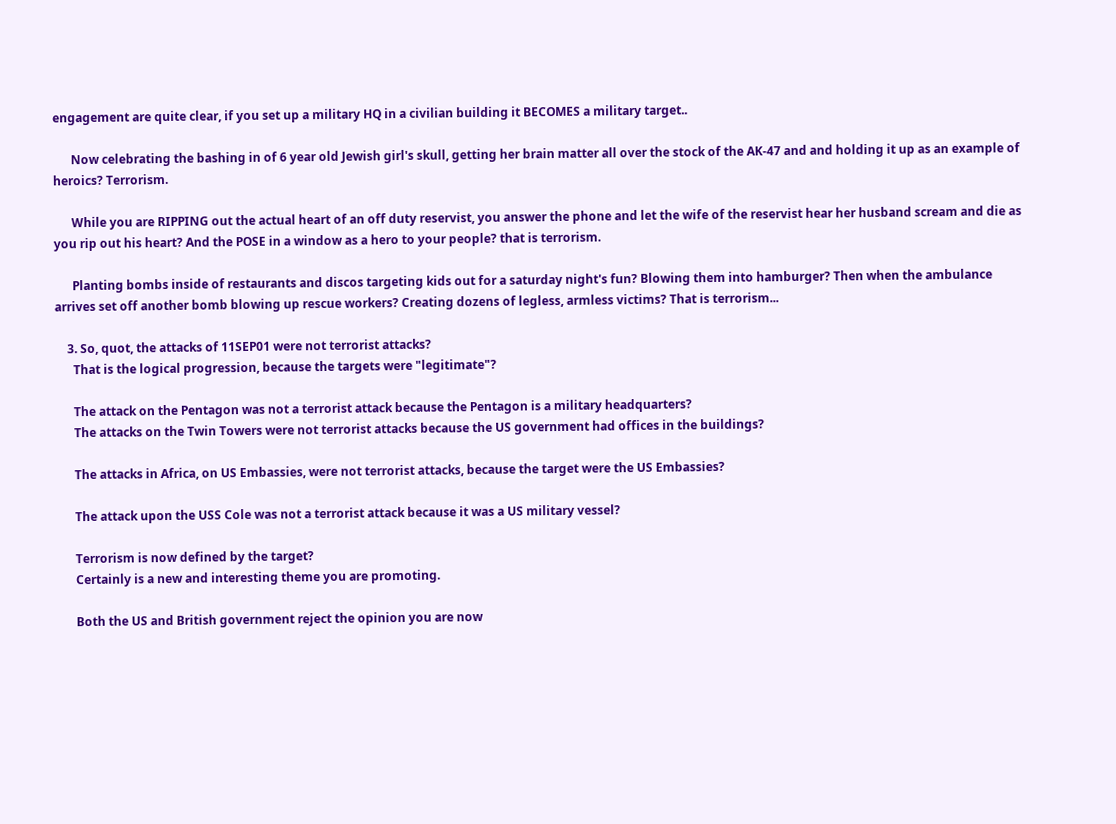engagement are quite clear, if you set up a military HQ in a civilian building it BECOMES a military target..

      Now celebrating the bashing in of 6 year old Jewish girl's skull, getting her brain matter all over the stock of the AK-47 and and holding it up as an example of heroics? Terrorism.

      While you are RIPPING out the actual heart of an off duty reservist, you answer the phone and let the wife of the reservist hear her husband scream and die as you rip out his heart? And the POSE in a window as a hero to your people? that is terrorism.

      Planting bombs inside of restaurants and discos targeting kids out for a saturday night's fun? Blowing them into hamburger? Then when the ambulance arrives set off another bomb blowing up rescue workers? Creating dozens of legless, armless victims? That is terrorism...

    3. So, quot, the attacks of 11SEP01 were not terrorist attacks?
      That is the logical progression, because the targets were "legitimate"?

      The attack on the Pentagon was not a terrorist attack because the Pentagon is a military headquarters?
      The attacks on the Twin Towers were not terrorist attacks because the US government had offices in the buildings?

      The attacks in Africa, on US Embassies, were not terrorist attacks, because the target were the US Embassies?

      The attack upon the USS Cole was not a terrorist attack because it was a US military vessel?

      Terrorism is now defined by the target?
      Certainly is a new and interesting theme you are promoting.

      Both the US and British government reject the opinion you are now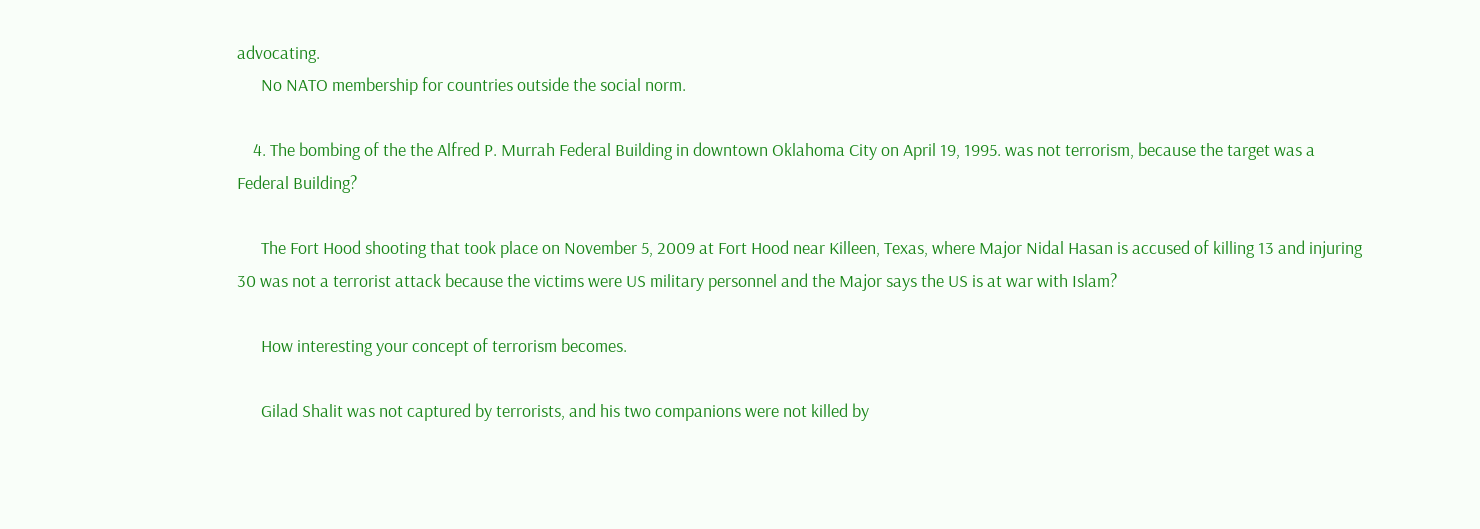advocating.
      No NATO membership for countries outside the social norm.

    4. The bombing of the the Alfred P. Murrah Federal Building in downtown Oklahoma City on April 19, 1995. was not terrorism, because the target was a Federal Building?

      The Fort Hood shooting that took place on November 5, 2009 at Fort Hood near Killeen, Texas, where Major Nidal Hasan is accused of killing 13 and injuring 30 was not a terrorist attack because the victims were US military personnel and the Major says the US is at war with Islam?

      How interesting your concept of terrorism becomes.

      Gilad Shalit was not captured by terrorists, and his two companions were not killed by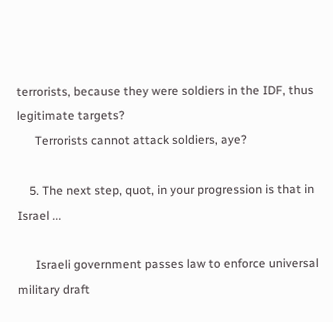terrorists, because they were soldiers in the IDF, thus legitimate targets?
      Terrorists cannot attack soldiers, aye?

    5. The next step, quot, in your progression is that in Israel ...

      Israeli government passes law to enforce universal military draft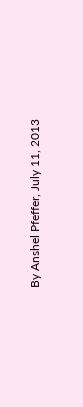By Anshel Pfeffer, July 11, 2013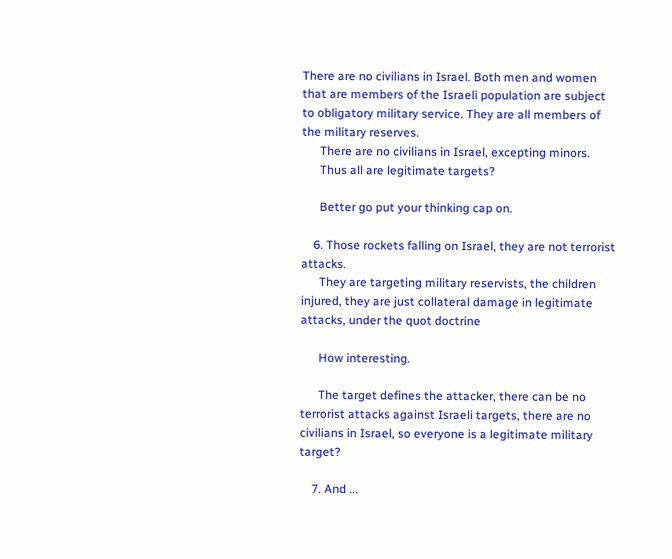There are no civilians in Israel. Both men and women that are members of the Israeli population are subject to obligatory military service. They are all members of the military reserves.
      There are no civilians in Israel, excepting minors.
      Thus all are legitimate targets?

      Better go put your thinking cap on.

    6. Those rockets falling on Israel, they are not terrorist attacks.
      They are targeting military reservists, the children injured, they are just collateral damage in legitimate attacks, under the quot doctrine

      How interesting.

      The target defines the attacker, there can be no terrorist attacks against Israeli targets, there are no civilians in Israel, so everyone is a legitimate military target?

    7. And ...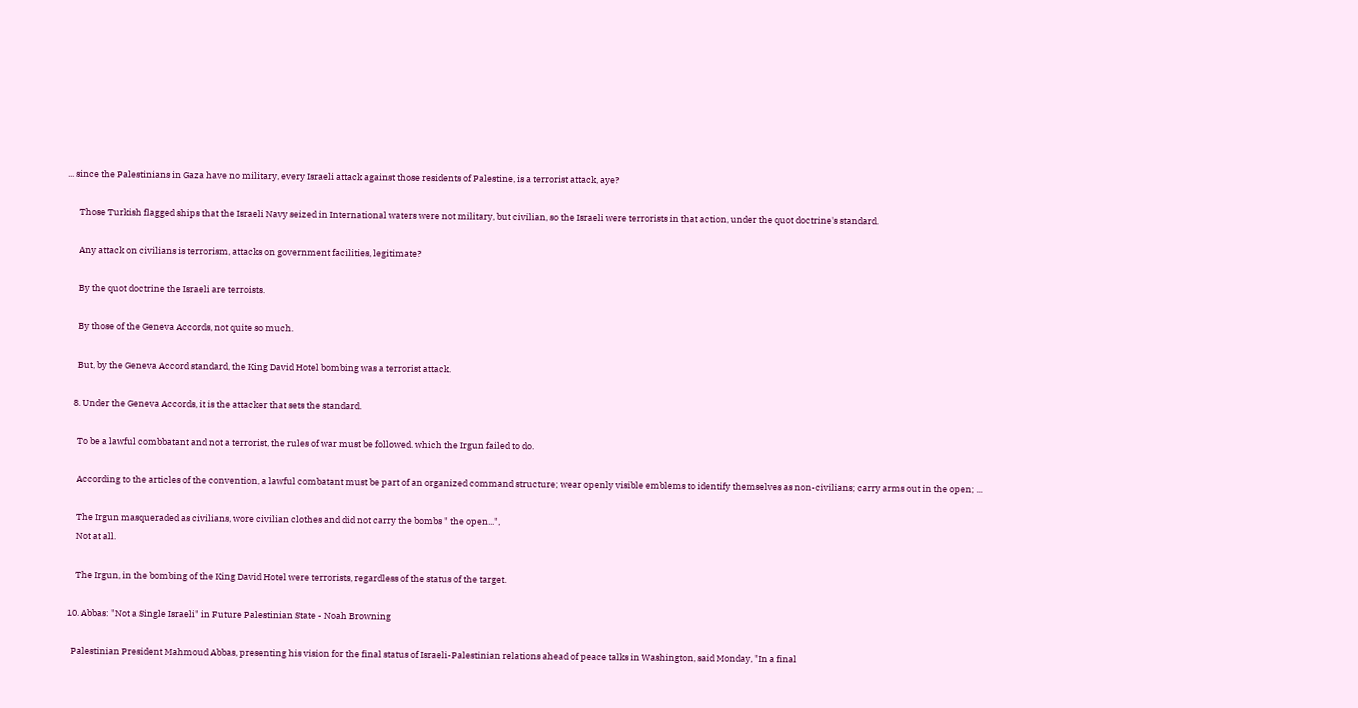... since the Palestinians in Gaza have no military, every Israeli attack against those residents of Palestine, is a terrorist attack, aye?

      Those Turkish flagged ships that the Israeli Navy seized in International waters were not military, but civilian, so the Israeli were terrorists in that action, under the quot doctrine's standard.

      Any attack on civilians is terrorism, attacks on government facilities, legitimate?

      By the quot doctrine the Israeli are terroists.

      By those of the Geneva Accords, not quite so much.

      But, by the Geneva Accord standard, the King David Hotel bombing was a terrorist attack.

    8. Under the Geneva Accords, it is the attacker that sets the standard.

      To be a lawful combbatant and not a terrorist, the rules of war must be followed. which the Irgun failed to do.

      According to the articles of the convention, a lawful combatant must be part of an organized command structure; wear openly visible emblems to identify themselves as non-civilians; carry arms out in the open; ...

      The Irgun masqueraded as civilians, wore civilian clothes and did not carry the bombs " the open...",
      Not at all.

      The Irgun, in the bombing of the King David Hotel were terrorists, regardless of the status of the target.

  10. Abbas: "Not a Single Israeli" in Future Palestinian State - Noah Browning

    Palestinian President Mahmoud Abbas, presenting his vision for the final status of Israeli-Palestinian relations ahead of peace talks in Washington, said Monday, "In a final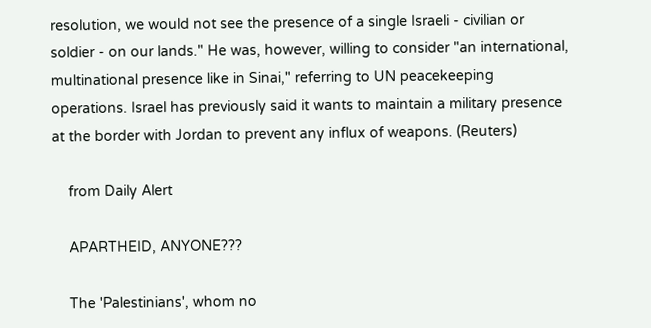resolution, we would not see the presence of a single Israeli - civilian or soldier - on our lands." He was, however, willing to consider "an international, multinational presence like in Sinai," referring to UN peacekeeping operations. Israel has previously said it wants to maintain a military presence at the border with Jordan to prevent any influx of weapons. (Reuters)

    from Daily Alert

    APARTHEID, ANYONE???

    The 'Palestinians', whom no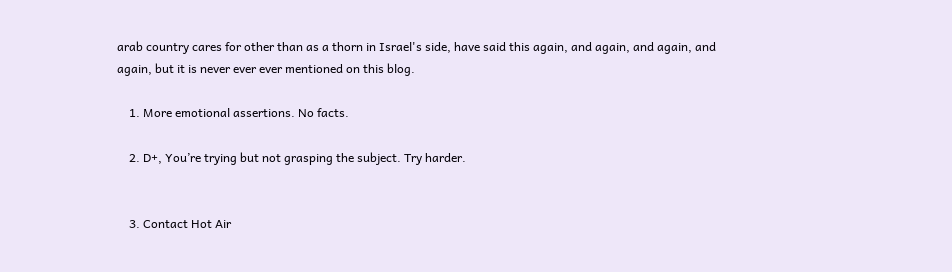arab country cares for other than as a thorn in Israel's side, have said this again, and again, and again, and again, but it is never ever ever mentioned on this blog.

    1. More emotional assertions. No facts.

    2. D+, You’re trying but not grasping the subject. Try harder.


    3. Contact Hot Air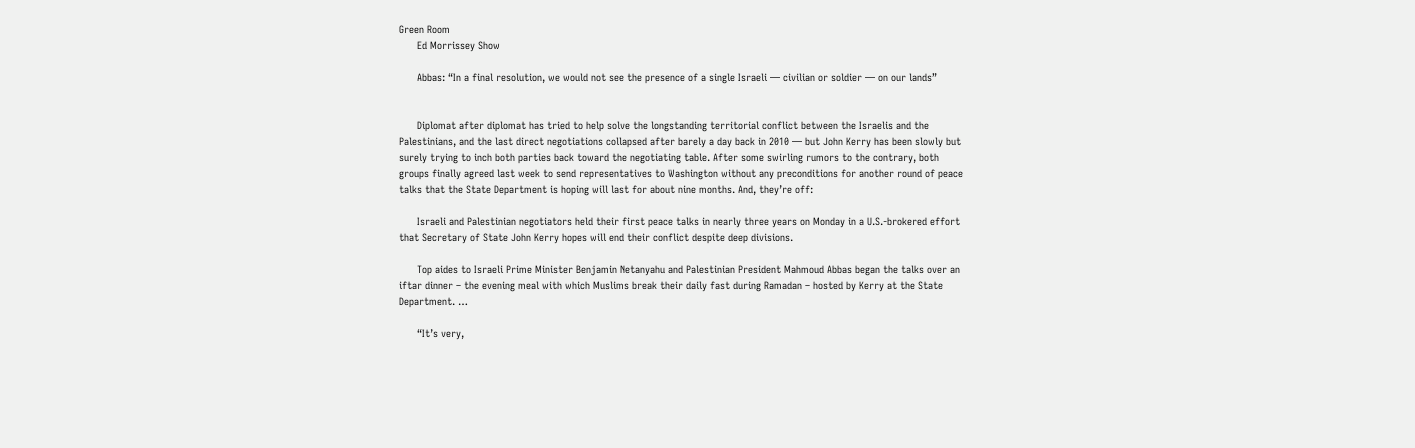Green Room
      Ed Morrissey Show

      Abbas: “In a final resolution, we would not see the presence of a single Israeli — civilian or soldier — on our lands”


      Diplomat after diplomat has tried to help solve the longstanding territorial conflict between the Israelis and the Palestinians, and the last direct negotiations collapsed after barely a day back in 2010 — but John Kerry has been slowly but surely trying to inch both parties back toward the negotiating table. After some swirling rumors to the contrary, both groups finally agreed last week to send representatives to Washington without any preconditions for another round of peace talks that the State Department is hoping will last for about nine months. And, they’re off:

      Israeli and Palestinian negotiators held their first peace talks in nearly three years on Monday in a U.S.-brokered effort that Secretary of State John Kerry hopes will end their conflict despite deep divisions.

      Top aides to Israeli Prime Minister Benjamin Netanyahu and Palestinian President Mahmoud Abbas began the talks over an iftar dinner – the evening meal with which Muslims break their daily fast during Ramadan – hosted by Kerry at the State Department. …

      “It’s very,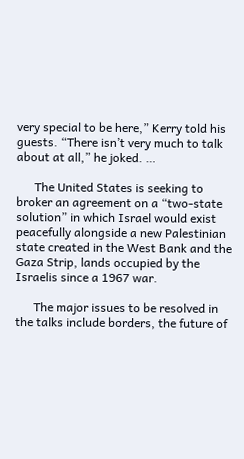very special to be here,” Kerry told his guests. “There isn’t very much to talk about at all,” he joked. …

      The United States is seeking to broker an agreement on a “two-state solution” in which Israel would exist peacefully alongside a new Palestinian state created in the West Bank and the Gaza Strip, lands occupied by the Israelis since a 1967 war.

      The major issues to be resolved in the talks include borders, the future of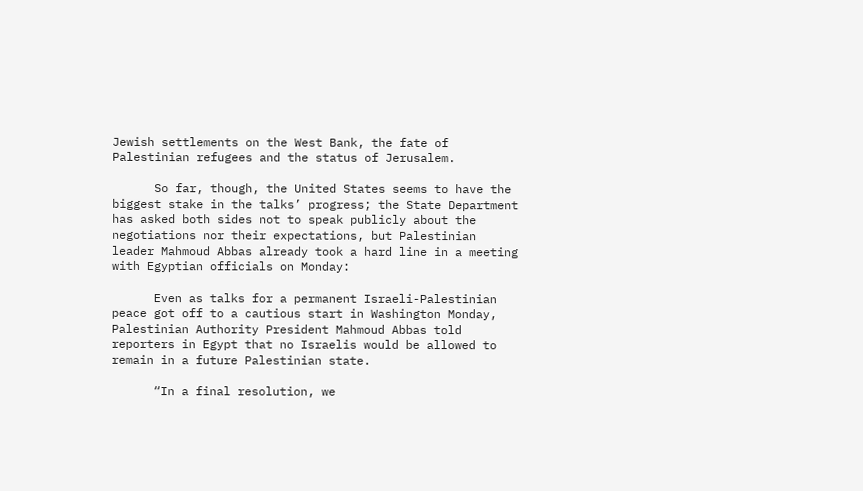Jewish settlements on the West Bank, the fate of Palestinian refugees and the status of Jerusalem.

      So far, though, the United States seems to have the biggest stake in the talks’ progress; the State Department has asked both sides not to speak publicly about the negotiations nor their expectations, but Palestinian leader Mahmoud Abbas already took a hard line in a meeting with Egyptian officials on Monday:

      Even as talks for a permanent Israeli-Palestinian peace got off to a cautious start in Washington Monday, Palestinian Authority President Mahmoud Abbas told reporters in Egypt that no Israelis would be allowed to remain in a future Palestinian state.

      “In a final resolution, we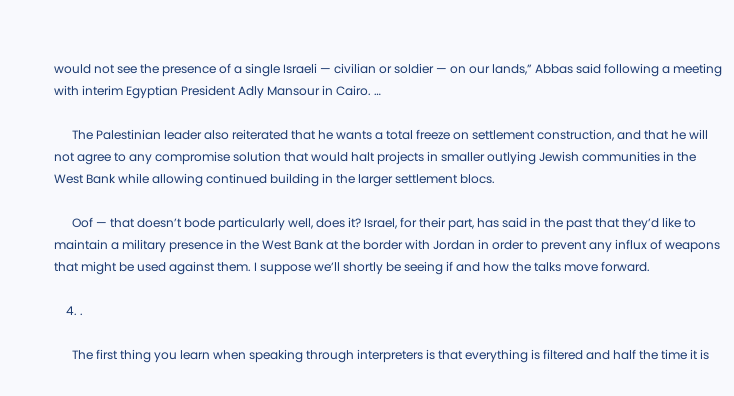would not see the presence of a single Israeli — civilian or soldier — on our lands,” Abbas said following a meeting with interim Egyptian President Adly Mansour in Cairo. …

      The Palestinian leader also reiterated that he wants a total freeze on settlement construction, and that he will not agree to any compromise solution that would halt projects in smaller outlying Jewish communities in the West Bank while allowing continued building in the larger settlement blocs.

      Oof — that doesn’t bode particularly well, does it? Israel, for their part, has said in the past that they’d like to maintain a military presence in the West Bank at the border with Jordan in order to prevent any influx of weapons that might be used against them. I suppose we’ll shortly be seeing if and how the talks move forward.

    4. .

      The first thing you learn when speaking through interpreters is that everything is filtered and half the time it is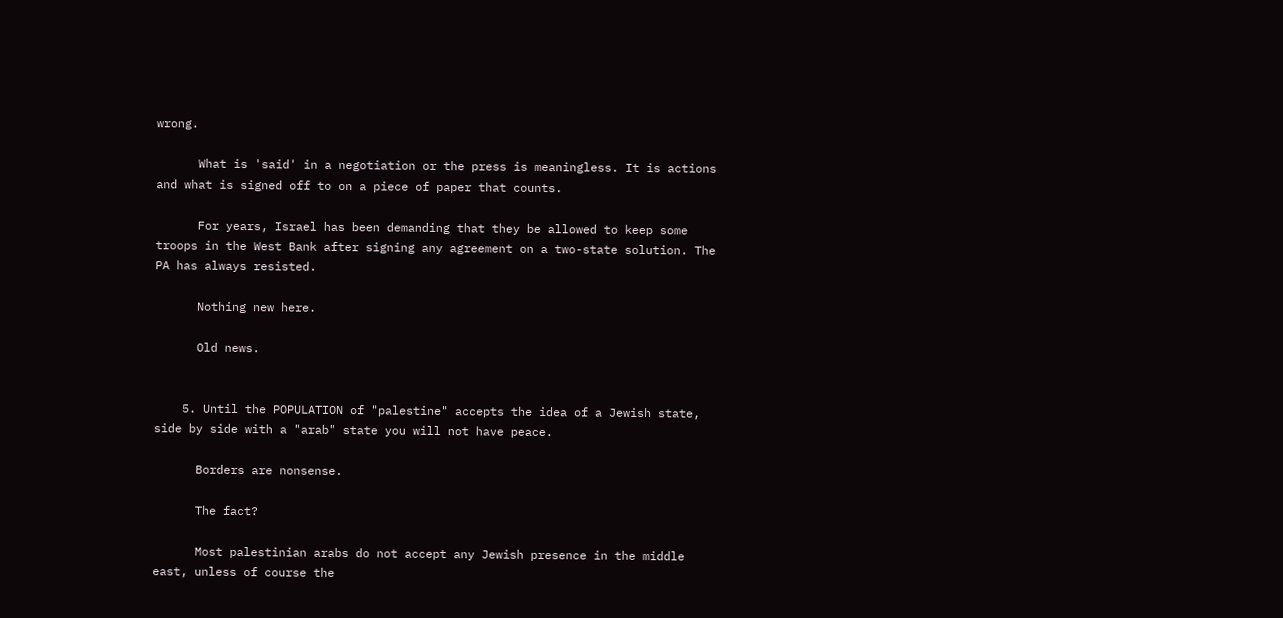wrong.

      What is 'said' in a negotiation or the press is meaningless. It is actions and what is signed off to on a piece of paper that counts.

      For years, Israel has been demanding that they be allowed to keep some troops in the West Bank after signing any agreement on a two-state solution. The PA has always resisted.

      Nothing new here.

      Old news.


    5. Until the POPULATION of "palestine" accepts the idea of a Jewish state, side by side with a "arab" state you will not have peace.

      Borders are nonsense.

      The fact?

      Most palestinian arabs do not accept any Jewish presence in the middle east, unless of course the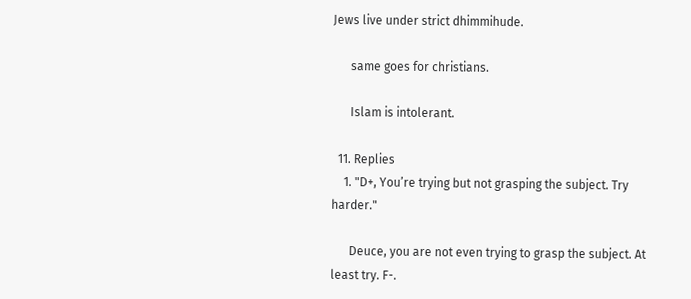Jews live under strict dhimmihude.

      same goes for christians.

      Islam is intolerant.

  11. Replies
    1. "D+, You’re trying but not grasping the subject. Try harder."

      Deuce, you are not even trying to grasp the subject. At least try. F-.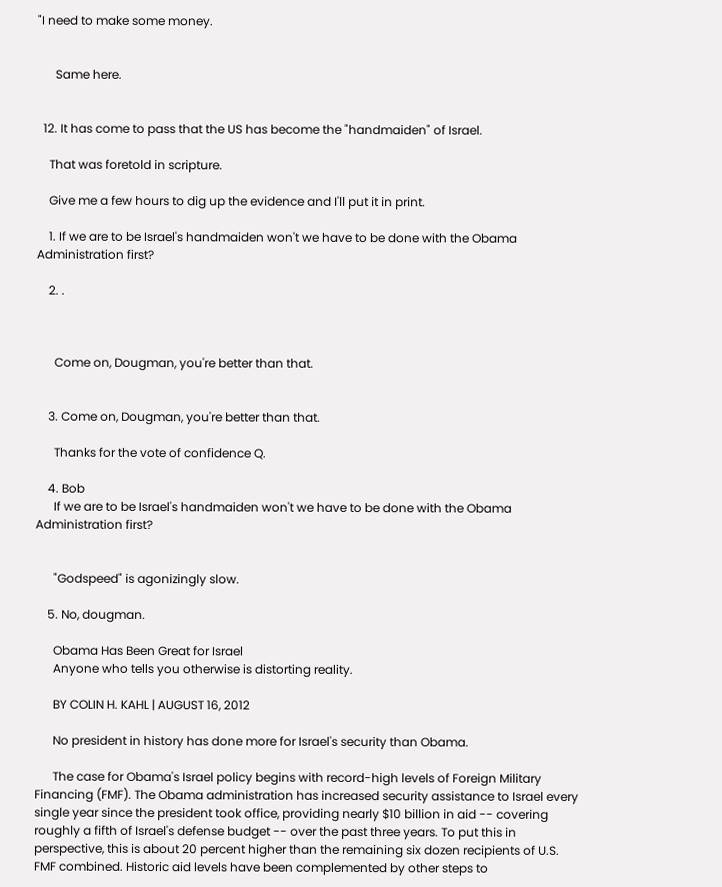"I need to make some money.


      Same here.


  12. It has come to pass that the US has become the "handmaiden" of Israel.

    That was foretold in scripture.

    Give me a few hours to dig up the evidence and I'll put it in print.

    1. If we are to be Israel's handmaiden won't we have to be done with the Obama Administration first?

    2. .



      Come on, Dougman, you're better than that.


    3. Come on, Dougman, you're better than that.

      Thanks for the vote of confidence Q.

    4. Bob
      If we are to be Israel's handmaiden won't we have to be done with the Obama Administration first?


      "Godspeed" is agonizingly slow.

    5. No, dougman.

      Obama Has Been Great for Israel
      Anyone who tells you otherwise is distorting reality.

      BY COLIN H. KAHL | AUGUST 16, 2012

      No president in history has done more for Israel's security than Obama.

      The case for Obama's Israel policy begins with record-high levels of Foreign Military Financing (FMF). The Obama administration has increased security assistance to Israel every single year since the president took office, providing nearly $10 billion in aid -- covering roughly a fifth of Israel's defense budget -- over the past three years. To put this in perspective, this is about 20 percent higher than the remaining six dozen recipients of U.S. FMF combined. Historic aid levels have been complemented by other steps to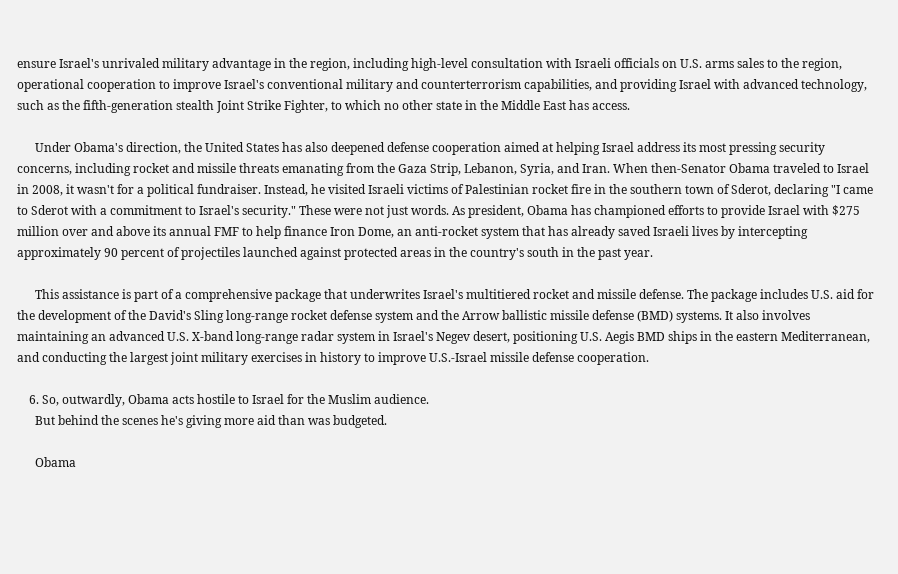ensure Israel's unrivaled military advantage in the region, including high-level consultation with Israeli officials on U.S. arms sales to the region, operational cooperation to improve Israel's conventional military and counterterrorism capabilities, and providing Israel with advanced technology, such as the fifth-generation stealth Joint Strike Fighter, to which no other state in the Middle East has access.

      Under Obama's direction, the United States has also deepened defense cooperation aimed at helping Israel address its most pressing security concerns, including rocket and missile threats emanating from the Gaza Strip, Lebanon, Syria, and Iran. When then-Senator Obama traveled to Israel in 2008, it wasn't for a political fundraiser. Instead, he visited Israeli victims of Palestinian rocket fire in the southern town of Sderot, declaring "I came to Sderot with a commitment to Israel's security." These were not just words. As president, Obama has championed efforts to provide Israel with $275 million over and above its annual FMF to help finance Iron Dome, an anti-rocket system that has already saved Israeli lives by intercepting approximately 90 percent of projectiles launched against protected areas in the country's south in the past year.

      This assistance is part of a comprehensive package that underwrites Israel's multitiered rocket and missile defense. The package includes U.S. aid for the development of the David's Sling long-range rocket defense system and the Arrow ballistic missile defense (BMD) systems. It also involves maintaining an advanced U.S. X-band long-range radar system in Israel's Negev desert, positioning U.S. Aegis BMD ships in the eastern Mediterranean, and conducting the largest joint military exercises in history to improve U.S.-Israel missile defense cooperation.

    6. So, outwardly, Obama acts hostile to Israel for the Muslim audience.
      But behind the scenes he's giving more aid than was budgeted.

      Obama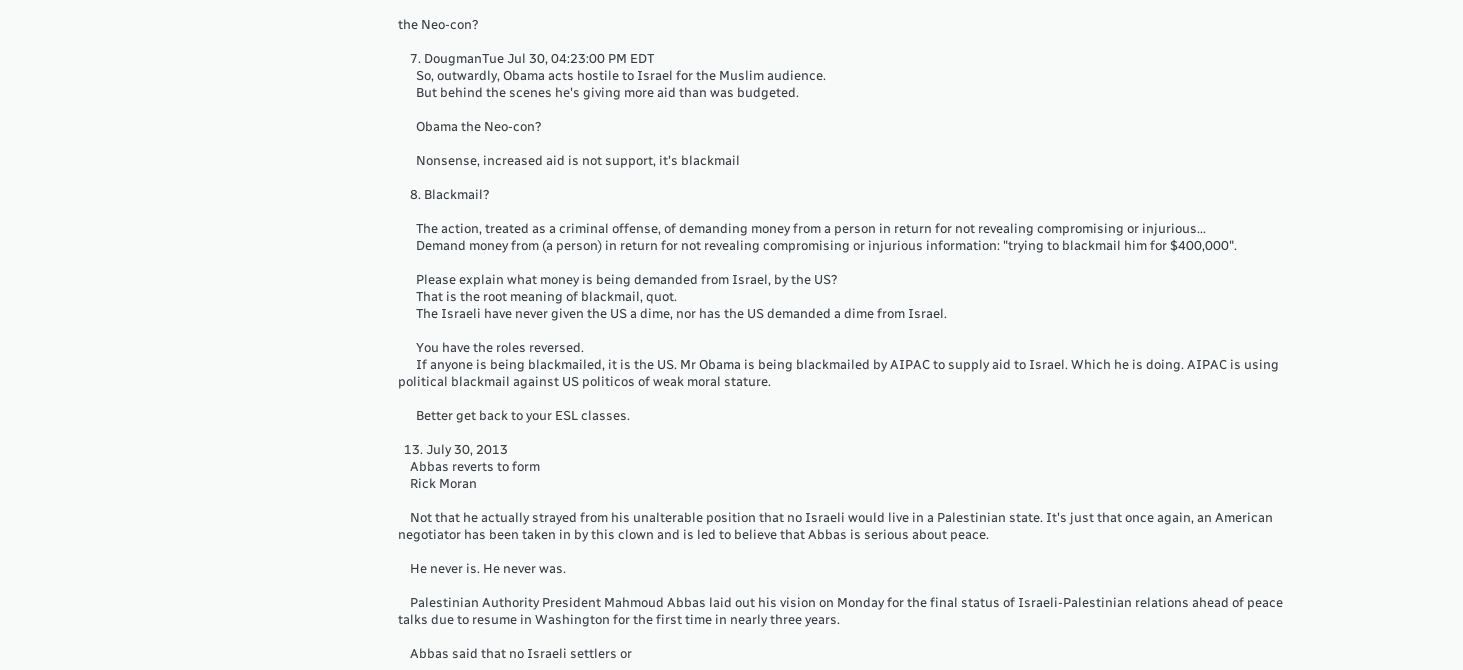the Neo-con?

    7. DougmanTue Jul 30, 04:23:00 PM EDT
      So, outwardly, Obama acts hostile to Israel for the Muslim audience.
      But behind the scenes he's giving more aid than was budgeted.

      Obama the Neo-con?

      Nonsense, increased aid is not support, it's blackmail

    8. Blackmail?

      The action, treated as a criminal offense, of demanding money from a person in return for not revealing compromising or injurious...
      Demand money from (a person) in return for not revealing compromising or injurious information: "trying to blackmail him for $400,000".

      Please explain what money is being demanded from Israel, by the US?
      That is the root meaning of blackmail, quot.
      The Israeli have never given the US a dime, nor has the US demanded a dime from Israel.

      You have the roles reversed.
      If anyone is being blackmailed, it is the US. Mr Obama is being blackmailed by AIPAC to supply aid to Israel. Which he is doing. AIPAC is using political blackmail against US politicos of weak moral stature.

      Better get back to your ESL classes.

  13. July 30, 2013
    Abbas reverts to form
    Rick Moran

    Not that he actually strayed from his unalterable position that no Israeli would live in a Palestinian state. It's just that once again, an American negotiator has been taken in by this clown and is led to believe that Abbas is serious about peace.

    He never is. He never was.

    Palestinian Authority President Mahmoud Abbas laid out his vision on Monday for the final status of Israeli-Palestinian relations ahead of peace talks due to resume in Washington for the first time in nearly three years.

    Abbas said that no Israeli settlers or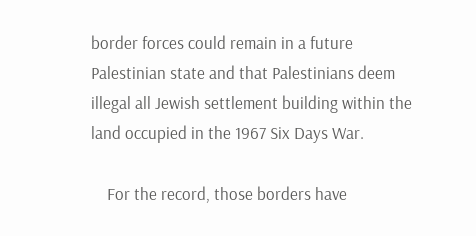border forces could remain in a future Palestinian state and that Palestinians deem illegal all Jewish settlement building within the land occupied in the 1967 Six Days War.

    For the record, those borders have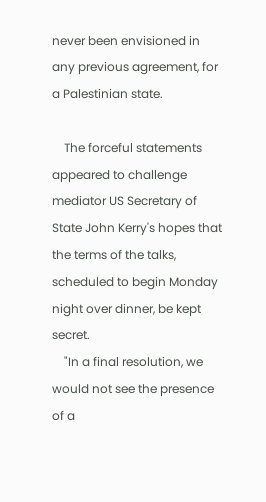never been envisioned in any previous agreement, for a Palestinian state.

    The forceful statements appeared to challenge mediator US Secretary of State John Kerry's hopes that the terms of the talks, scheduled to begin Monday night over dinner, be kept secret.
    "In a final resolution, we would not see the presence of a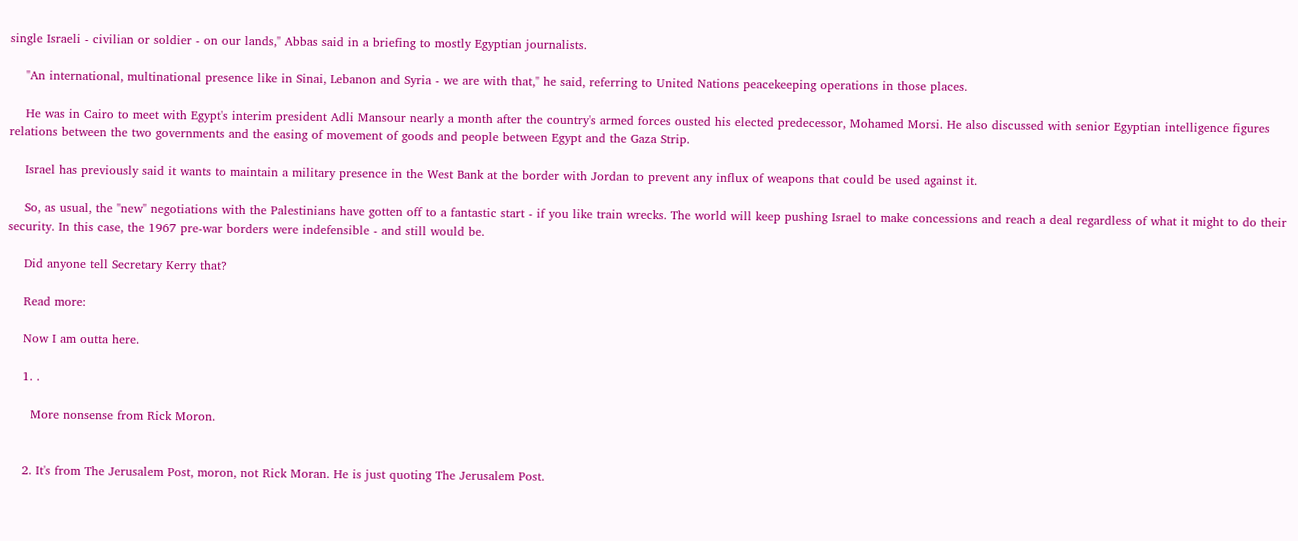single Israeli - civilian or soldier - on our lands," Abbas said in a briefing to mostly Egyptian journalists.

    "An international, multinational presence like in Sinai, Lebanon and Syria - we are with that," he said, referring to United Nations peacekeeping operations in those places.

    He was in Cairo to meet with Egypt's interim president Adli Mansour nearly a month after the country's armed forces ousted his elected predecessor, Mohamed Morsi. He also discussed with senior Egyptian intelligence figures relations between the two governments and the easing of movement of goods and people between Egypt and the Gaza Strip.

    Israel has previously said it wants to maintain a military presence in the West Bank at the border with Jordan to prevent any influx of weapons that could be used against it.

    So, as usual, the "new" negotiations with the Palestinians have gotten off to a fantastic start - if you like train wrecks. The world will keep pushing Israel to make concessions and reach a deal regardless of what it might to do their security. In this case, the 1967 pre-war borders were indefensible - and still would be.

    Did anyone tell Secretary Kerry that?

    Read more:

    Now I am outta here.

    1. .

      More nonsense from Rick Moron.


    2. It's from The Jerusalem Post, moron, not Rick Moran. He is just quoting The Jerusalem Post.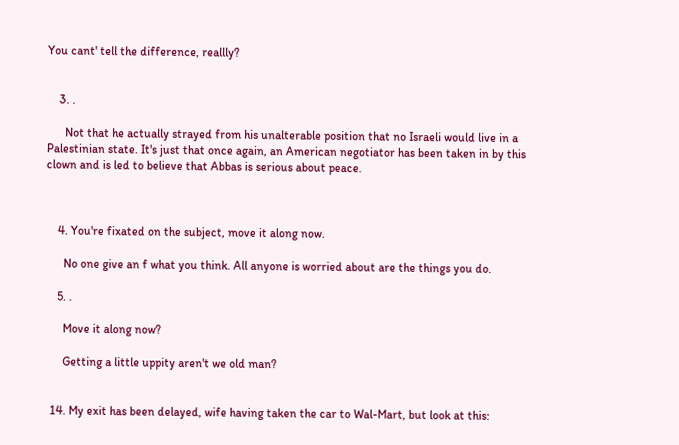You cant' tell the difference, reallly?


    3. .

      Not that he actually strayed from his unalterable position that no Israeli would live in a Palestinian state. It's just that once again, an American negotiator has been taken in by this clown and is led to believe that Abbas is serious about peace.



    4. You're fixated on the subject, move it along now.

      No one give an f what you think. All anyone is worried about are the things you do.

    5. .

      Move it along now?

      Getting a little uppity aren't we old man?


  14. My exit has been delayed, wife having taken the car to Wal-Mart, but look at this: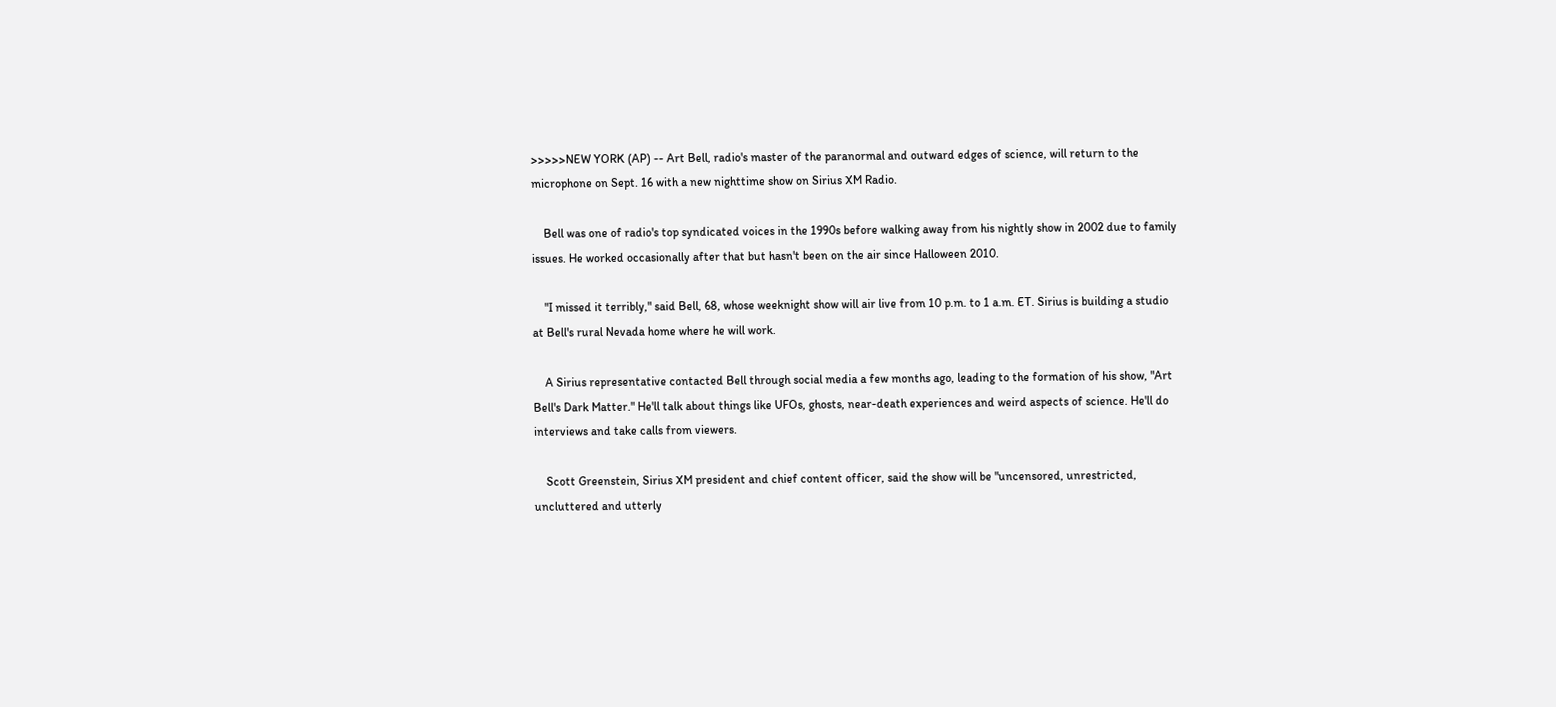>>>>>NEW YORK (AP) -- Art Bell, radio's master of the paranormal and outward edges of science, will return to the microphone on Sept. 16 with a new nighttime show on Sirius XM Radio.

    Bell was one of radio's top syndicated voices in the 1990s before walking away from his nightly show in 2002 due to family issues. He worked occasionally after that but hasn't been on the air since Halloween 2010.

    "I missed it terribly," said Bell, 68, whose weeknight show will air live from 10 p.m. to 1 a.m. ET. Sirius is building a studio at Bell's rural Nevada home where he will work.

    A Sirius representative contacted Bell through social media a few months ago, leading to the formation of his show, "Art Bell's Dark Matter." He'll talk about things like UFOs, ghosts, near-death experiences and weird aspects of science. He'll do interviews and take calls from viewers.

    Scott Greenstein, Sirius XM president and chief content officer, said the show will be "uncensored, unrestricted, uncluttered and utterly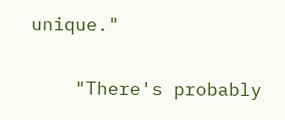unique."

    "There's probably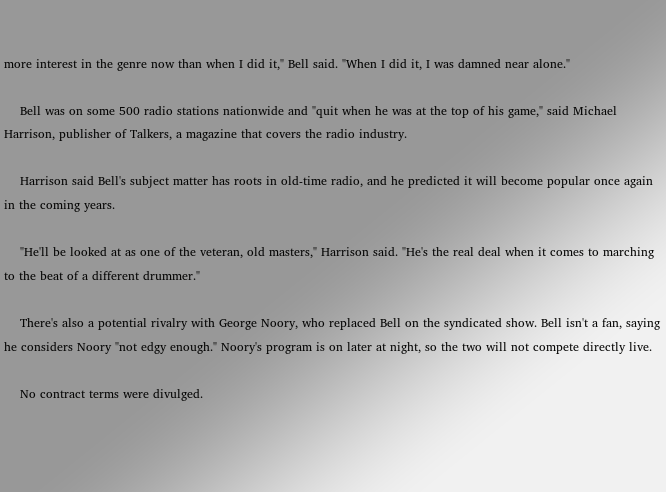more interest in the genre now than when I did it," Bell said. "When I did it, I was damned near alone."

    Bell was on some 500 radio stations nationwide and "quit when he was at the top of his game," said Michael Harrison, publisher of Talkers, a magazine that covers the radio industry.

    Harrison said Bell's subject matter has roots in old-time radio, and he predicted it will become popular once again in the coming years.

    "He'll be looked at as one of the veteran, old masters," Harrison said. "He's the real deal when it comes to marching to the beat of a different drummer."

    There's also a potential rivalry with George Noory, who replaced Bell on the syndicated show. Bell isn't a fan, saying he considers Noory "not edgy enough." Noory's program is on later at night, so the two will not compete directly live.

    No contract terms were divulged.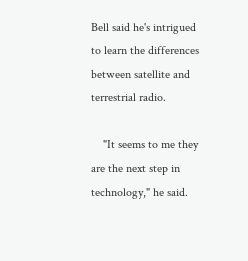Bell said he's intrigued to learn the differences between satellite and terrestrial radio.

    "It seems to me they are the next step in technology," he said.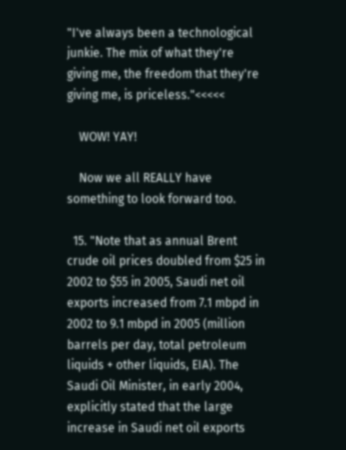"I've always been a technological junkie. The mix of what they're giving me, the freedom that they're giving me, is priceless."<<<<<

    WOW! YAY!

    Now we all REALLY have something to look forward too.

  15. "Note that as annual Brent crude oil prices doubled from $25 in 2002 to $55 in 2005, Saudi net oil exports increased from 7.1 mbpd in 2002 to 9.1 mbpd in 2005 (million barrels per day, total petroleum liquids + other liquids, EIA). The Saudi Oil Minister, in early 2004, explicitly stated that the large increase in Saudi net oil exports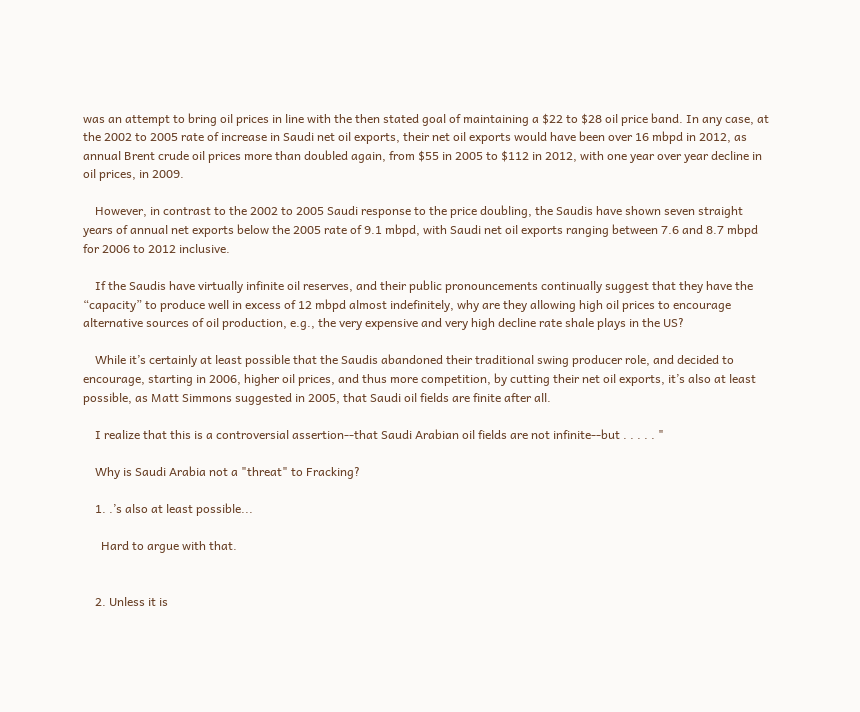was an attempt to bring oil prices in line with the then stated goal of maintaining a $22 to $28 oil price band. In any case, at the 2002 to 2005 rate of increase in Saudi net oil exports, their net oil exports would have been over 16 mbpd in 2012, as annual Brent crude oil prices more than doubled again, from $55 in 2005 to $112 in 2012, with one year over year decline in oil prices, in 2009.

    However, in contrast to the 2002 to 2005 Saudi response to the price doubling, the Saudis have shown seven straight years of annual net exports below the 2005 rate of 9.1 mbpd, with Saudi net oil exports ranging between 7.6 and 8.7 mbpd for 2006 to 2012 inclusive.

    If the Saudis have virtually infinite oil reserves, and their public pronouncements continually suggest that they have the “capacity” to produce well in excess of 12 mbpd almost indefinitely, why are they allowing high oil prices to encourage alternative sources of oil production, e.g., the very expensive and very high decline rate shale plays in the US?

    While it’s certainly at least possible that the Saudis abandoned their traditional swing producer role, and decided to encourage, starting in 2006, higher oil prices, and thus more competition, by cutting their net oil exports, it’s also at least possible, as Matt Simmons suggested in 2005, that Saudi oil fields are finite after all.

    I realize that this is a controversial assertion--that Saudi Arabian oil fields are not infinite--but . . . . . "

    Why is Saudi Arabia not a "threat" to Fracking?

    1. .’s also at least possible...

      Hard to argue with that.


    2. Unless it is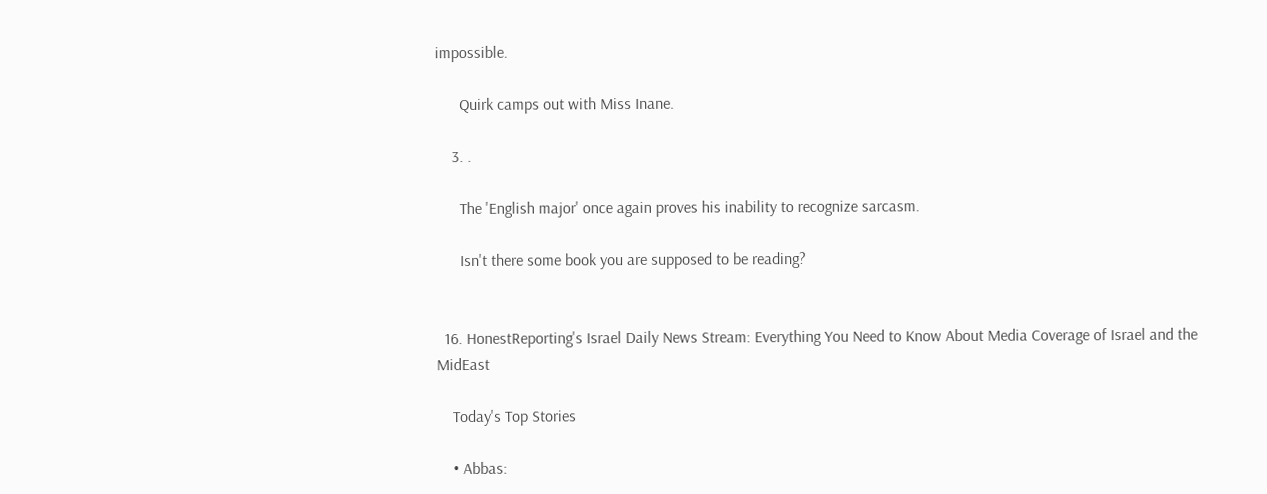impossible.

      Quirk camps out with Miss Inane.

    3. .

      The 'English major' once again proves his inability to recognize sarcasm.

      Isn't there some book you are supposed to be reading?


  16. HonestReporting's Israel Daily News Stream: Everything You Need to Know About Media Coverage of Israel and the MidEast

    Today's Top Stories

    • Abbas: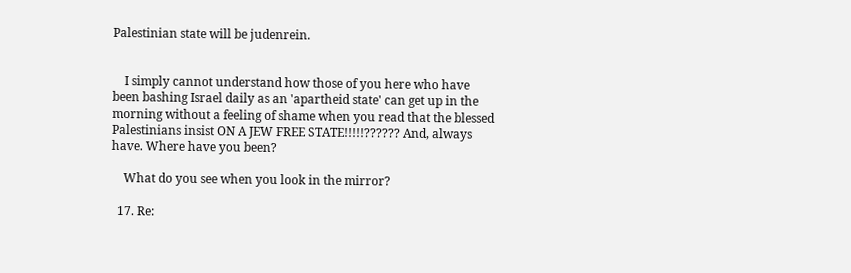Palestinian state will be judenrein.


    I simply cannot understand how those of you here who have been bashing Israel daily as an 'apartheid state' can get up in the morning without a feeling of shame when you read that the blessed Palestinians insist ON A JEW FREE STATE!!!!!?????? And, always have. Where have you been?

    What do you see when you look in the mirror?

  17. Re: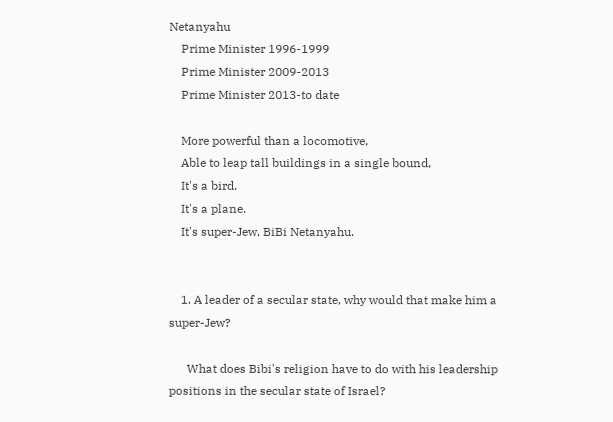Netanyahu
    Prime Minister 1996-1999
    Prime Minister 2009-2013
    Prime Minister 2013-to date

    More powerful than a locomotive,
    Able to leap tall buildings in a single bound,
    It's a bird.
    It's a plane.
    It's super-Jew, BiBi Netanyahu.


    1. A leader of a secular state, why would that make him a super-Jew?

      What does Bibi's religion have to do with his leadership positions in the secular state of Israel?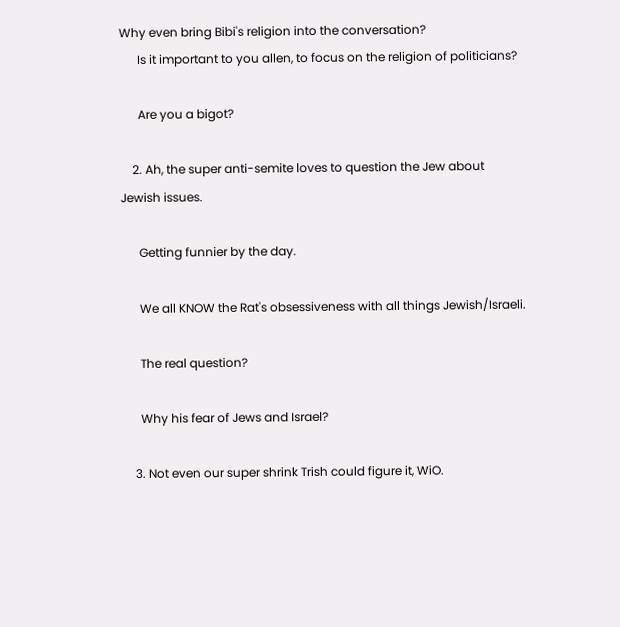Why even bring Bibi's religion into the conversation?
      Is it important to you allen, to focus on the religion of politicians?

      Are you a bigot?

    2. Ah, the super anti-semite loves to question the Jew about Jewish issues.

      Getting funnier by the day.

      We all KNOW the Rat's obsessiveness with all things Jewish/Israeli.

      The real question?

      Why his fear of Jews and Israel?

    3. Not even our super shrink Trish could figure it, WiO.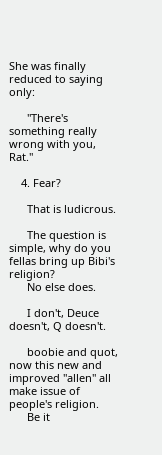She was finally reduced to saying only:

      "There's something really wrong with you, Rat."

    4. Fear?

      That is ludicrous.

      The question is simple, why do you fellas bring up Bibi's religion?
      No else does.

      I don't, Deuce doesn't, Q doesn't.

      boobie and quot, now this new and improved "allen" all make issue of people's religion.
      Be it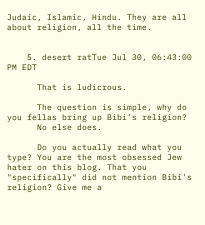Judaic, Islamic, Hindu. They are all about religion, all the time.


    5. desert ratTue Jul 30, 06:43:00 PM EDT

      That is ludicrous.

      The question is simple, why do you fellas bring up Bibi's religion?
      No else does.

      Do you actually read what you type? You are the most obsessed Jew hater on this blog. That you "specifically" did not mention Bibi's religion? Give me a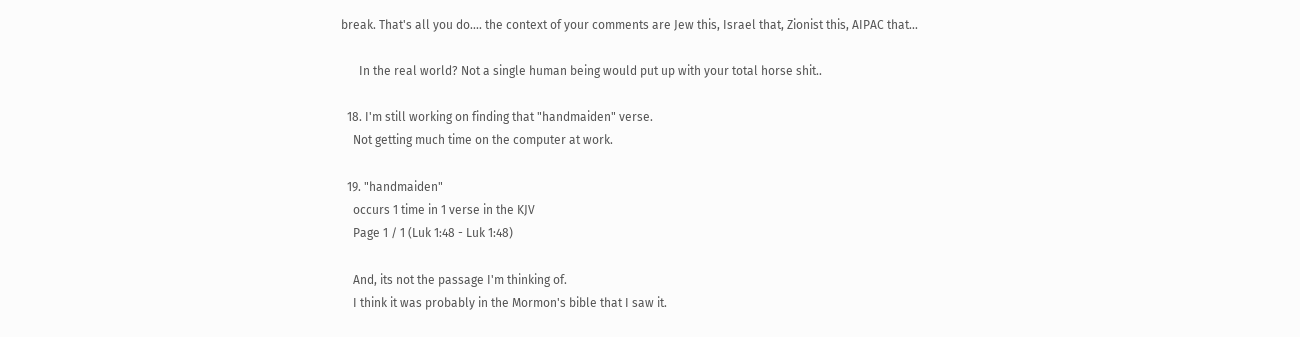break. That's all you do.... the context of your comments are Jew this, Israel that, Zionist this, AIPAC that...

      In the real world? Not a single human being would put up with your total horse shit..

  18. I'm still working on finding that "handmaiden" verse.
    Not getting much time on the computer at work.

  19. "handmaiden"
    occurs 1 time in 1 verse in the KJV
    Page 1 / 1 (Luk 1:48 - Luk 1:48)

    And, its not the passage I'm thinking of.
    I think it was probably in the Mormon's bible that I saw it.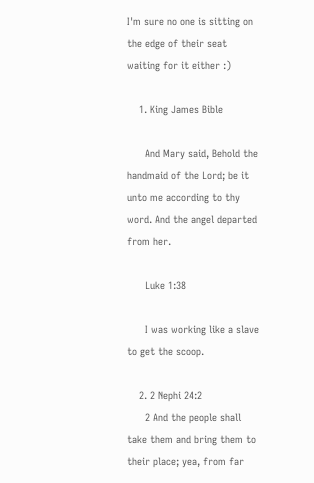I'm sure no one is sitting on the edge of their seat waiting for it either :)

    1. King James Bible

      And Mary said, Behold the handmaid of the Lord; be it unto me according to thy word. And the angel departed from her.

      Luke 1:38

      I was working like a slave to get the scoop.

    2. 2 Nephi 24:2
      2 And the people shall take them and bring them to their place; yea, from far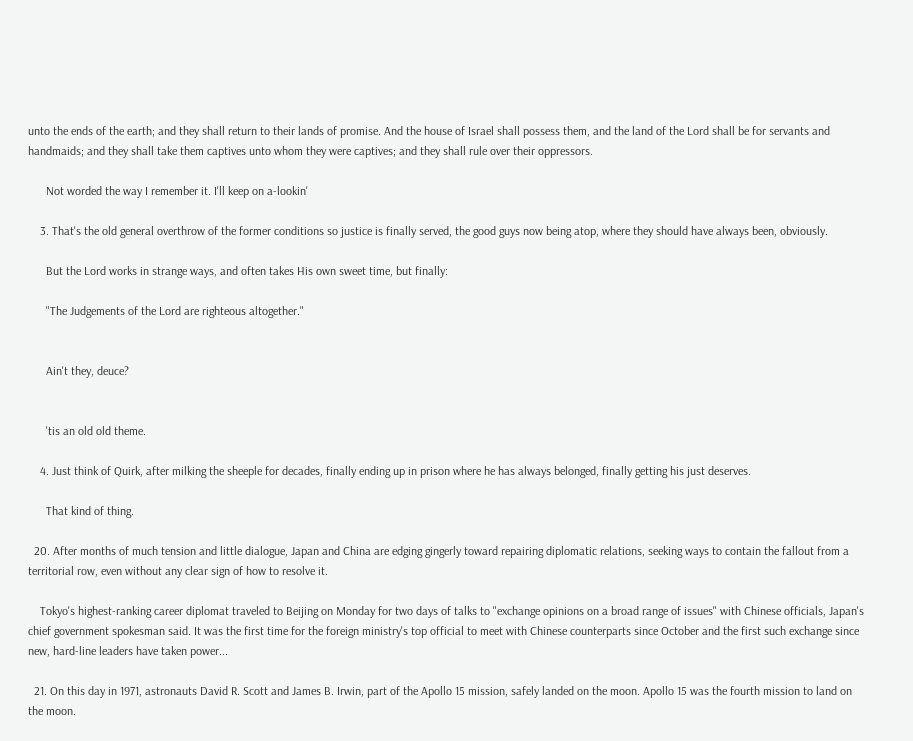unto the ends of the earth; and they shall return to their lands of promise. And the house of Israel shall possess them, and the land of the Lord shall be for servants and handmaids; and they shall take them captives unto whom they were captives; and they shall rule over their oppressors.

      Not worded the way I remember it. I'll keep on a-lookin'

    3. That's the old general overthrow of the former conditions so justice is finally served, the good guys now being atop, where they should have always been, obviously.

      But the Lord works in strange ways, and often takes His own sweet time, but finally:

      "The Judgements of the Lord are righteous altogether."


      Ain't they, deuce?


      'tis an old old theme.

    4. Just think of Quirk, after milking the sheeple for decades, finally ending up in prison where he has always belonged, finally getting his just deserves.

      That kind of thing.

  20. After months of much tension and little dialogue, Japan and China are edging gingerly toward repairing diplomatic relations, seeking ways to contain the fallout from a territorial row, even without any clear sign of how to resolve it.

    Tokyo's highest-ranking career diplomat traveled to Beijing on Monday for two days of talks to "exchange opinions on a broad range of issues" with Chinese officials, Japan's chief government spokesman said. It was the first time for the foreign ministry's top official to meet with Chinese counterparts since October and the first such exchange since new, hard-line leaders have taken power...

  21. On this day in 1971, astronauts David R. Scott and James B. Irwin, part of the Apollo 15 mission, safely landed on the moon. Apollo 15 was the fourth mission to land on the moon.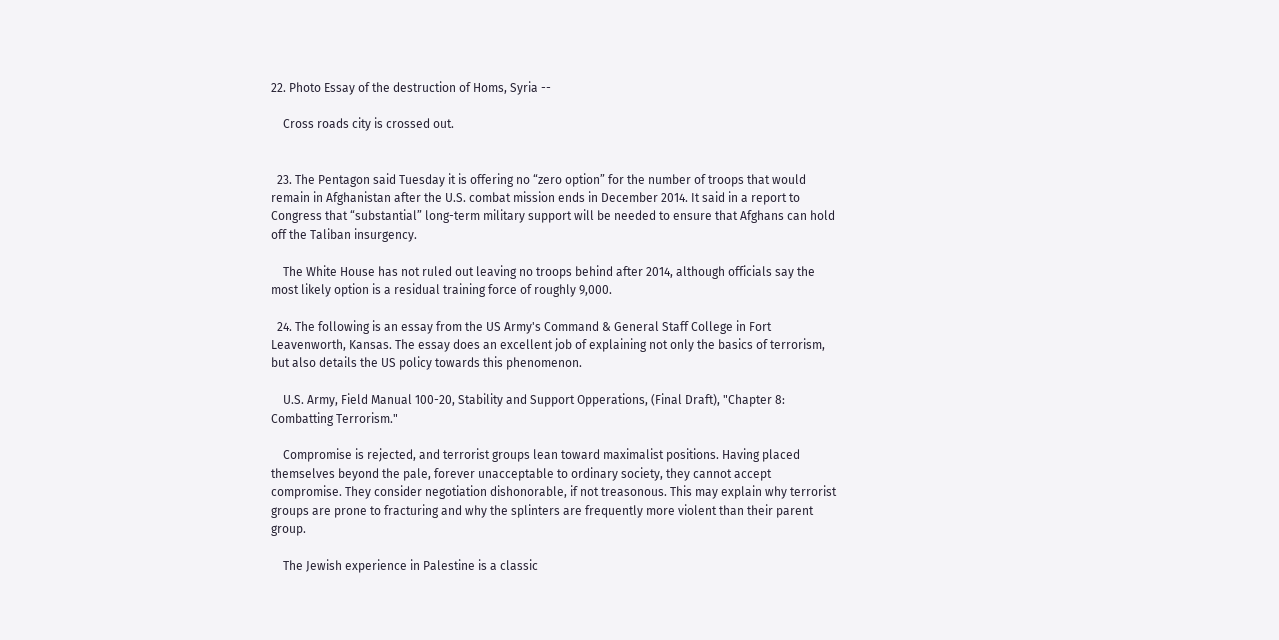22. Photo Essay of the destruction of Homs, Syria --

    Cross roads city is crossed out.


  23. The Pentagon said Tuesday it is offering no “zero option” for the number of troops that would remain in Afghanistan after the U.S. combat mission ends in December 2014. It said in a report to Congress that “substantial” long-term military support will be needed to ensure that Afghans can hold off the Taliban insurgency.

    The White House has not ruled out leaving no troops behind after 2014, although officials say the most likely option is a residual training force of roughly 9,000.

  24. The following is an essay from the US Army's Command & General Staff College in Fort Leavenworth, Kansas. The essay does an excellent job of explaining not only the basics of terrorism, but also details the US policy towards this phenomenon.

    U.S. Army, Field Manual 100-20, Stability and Support Opperations, (Final Draft), "Chapter 8: Combatting Terrorism."

    Compromise is rejected, and terrorist groups lean toward maximalist positions. Having placed themselves beyond the pale, forever unacceptable to ordinary society, they cannot accept compromise. They consider negotiation dishonorable, if not treasonous. This may explain why terrorist groups are prone to fracturing and why the splinters are frequently more violent than their parent group.

    The Jewish experience in Palestine is a classic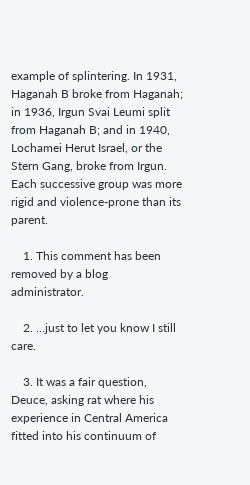example of splintering. In 1931, Haganah B broke from Haganah; in 1936, Irgun Svai Leumi split from Haganah B; and in 1940, Lochamei Herut Israel, or the Stern Gang, broke from Irgun. Each successive group was more rigid and violence-prone than its parent.

    1. This comment has been removed by a blog administrator.

    2. …just to let you know I still care.

    3. It was a fair question, Deuce, asking rat where his experience in Central America fitted into his continuum of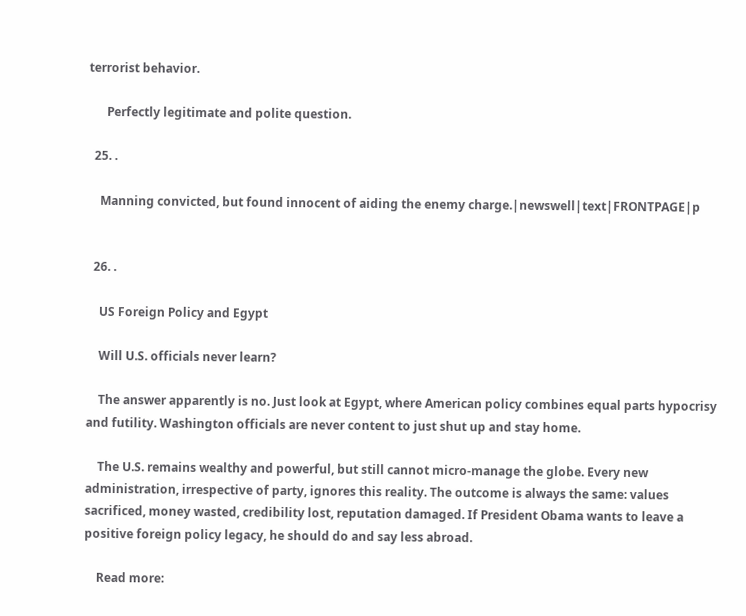terrorist behavior.

      Perfectly legitimate and polite question.

  25. .

    Manning convicted, but found innocent of aiding the enemy charge.|newswell|text|FRONTPAGE|p


  26. .

    US Foreign Policy and Egypt

    Will U.S. officials never learn?

    The answer apparently is no. Just look at Egypt, where American policy combines equal parts hypocrisy and futility. Washington officials are never content to just shut up and stay home.

    The U.S. remains wealthy and powerful, but still cannot micro-manage the globe. Every new administration, irrespective of party, ignores this reality. The outcome is always the same: values sacrificed, money wasted, credibility lost, reputation damaged. If President Obama wants to leave a positive foreign policy legacy, he should do and say less abroad.

    Read more: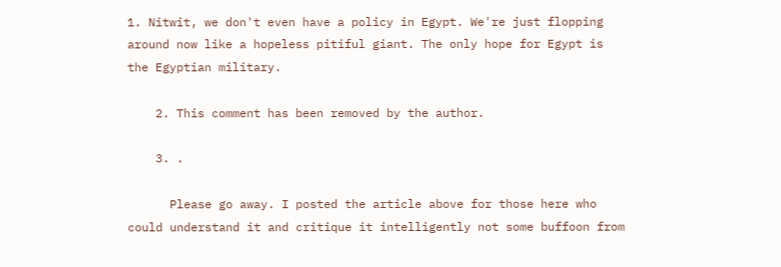1. Nitwit, we don't even have a policy in Egypt. We're just flopping around now like a hopeless pitiful giant. The only hope for Egypt is the Egyptian military.

    2. This comment has been removed by the author.

    3. .

      Please go away. I posted the article above for those here who could understand it and critique it intelligently not some buffoon from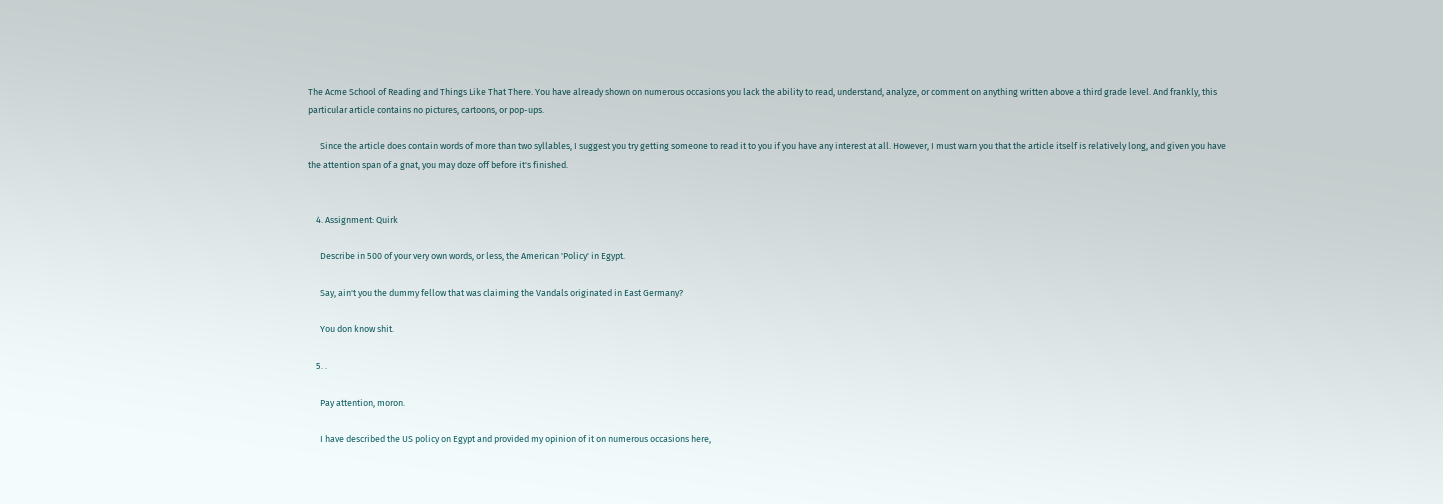The Acme School of Reading and Things Like That There. You have already shown on numerous occasions you lack the ability to read, understand, analyze, or comment on anything written above a third grade level. And frankly, this particular article contains no pictures, cartoons, or pop-ups.

      Since the article does contain words of more than two syllables, I suggest you try getting someone to read it to you if you have any interest at all. However, I must warn you that the article itself is relatively long, and given you have the attention span of a gnat, you may doze off before it's finished.


    4. Assignment: Quirk

      Describe in 500 of your very own words, or less, the American 'Policy' in Egypt.

      Say, ain't you the dummy fellow that was claiming the Vandals originated in East Germany?

      You don know shit.

    5. .

      Pay attention, moron.

      I have described the US policy on Egypt and provided my opinion of it on numerous occasions here,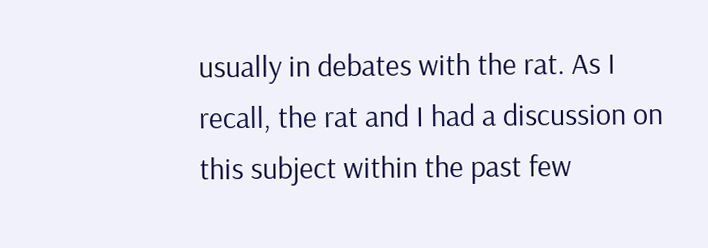usually in debates with the rat. As I recall, the rat and I had a discussion on this subject within the past few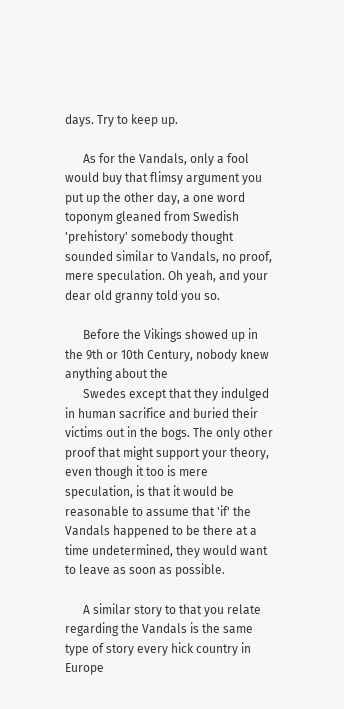days. Try to keep up.

      As for the Vandals, only a fool would buy that flimsy argument you put up the other day, a one word toponym gleaned from Swedish 'prehistory' somebody thought sounded similar to Vandals, no proof, mere speculation. Oh yeah, and your dear old granny told you so.

      Before the Vikings showed up in the 9th or 10th Century, nobody knew anything about the
      Swedes except that they indulged in human sacrifice and buried their victims out in the bogs. The only other proof that might support your theory, even though it too is mere speculation, is that it would be reasonable to assume that 'if' the Vandals happened to be there at a time undetermined, they would want to leave as soon as possible.

      A similar story to that you relate regarding the Vandals is the same type of story every hick country in Europe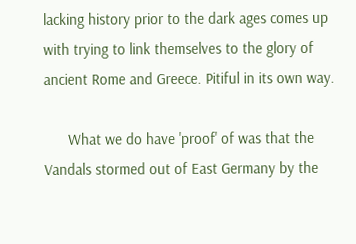lacking history prior to the dark ages comes up with trying to link themselves to the glory of ancient Rome and Greece. Pitiful in its own way.

      What we do have 'proof' of was that the Vandals stormed out of East Germany by the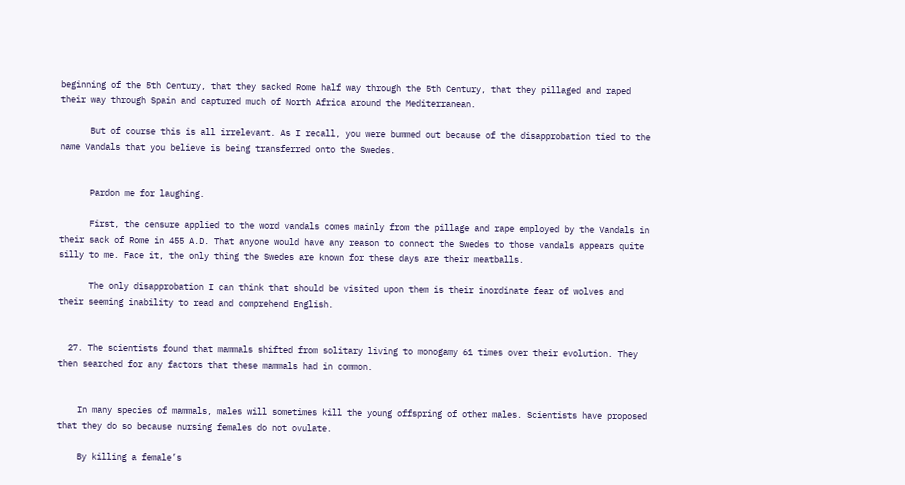beginning of the 5th Century, that they sacked Rome half way through the 5th Century, that they pillaged and raped their way through Spain and captured much of North Africa around the Mediterranean.

      But of course this is all irrelevant. As I recall, you were bummed out because of the disapprobation tied to the name Vandals that you believe is being transferred onto the Swedes.


      Pardon me for laughing.

      First, the censure applied to the word vandals comes mainly from the pillage and rape employed by the Vandals in their sack of Rome in 455 A.D. That anyone would have any reason to connect the Swedes to those vandals appears quite silly to me. Face it, the only thing the Swedes are known for these days are their meatballs.

      The only disapprobation I can think that should be visited upon them is their inordinate fear of wolves and their seeming inability to read and comprehend English.


  27. The scientists found that mammals shifted from solitary living to monogamy 61 times over their evolution. They then searched for any factors that these mammals had in common.


    In many species of mammals, males will sometimes kill the young offspring of other males. Scientists have proposed that they do so because nursing females do not ovulate.

    By killing a female’s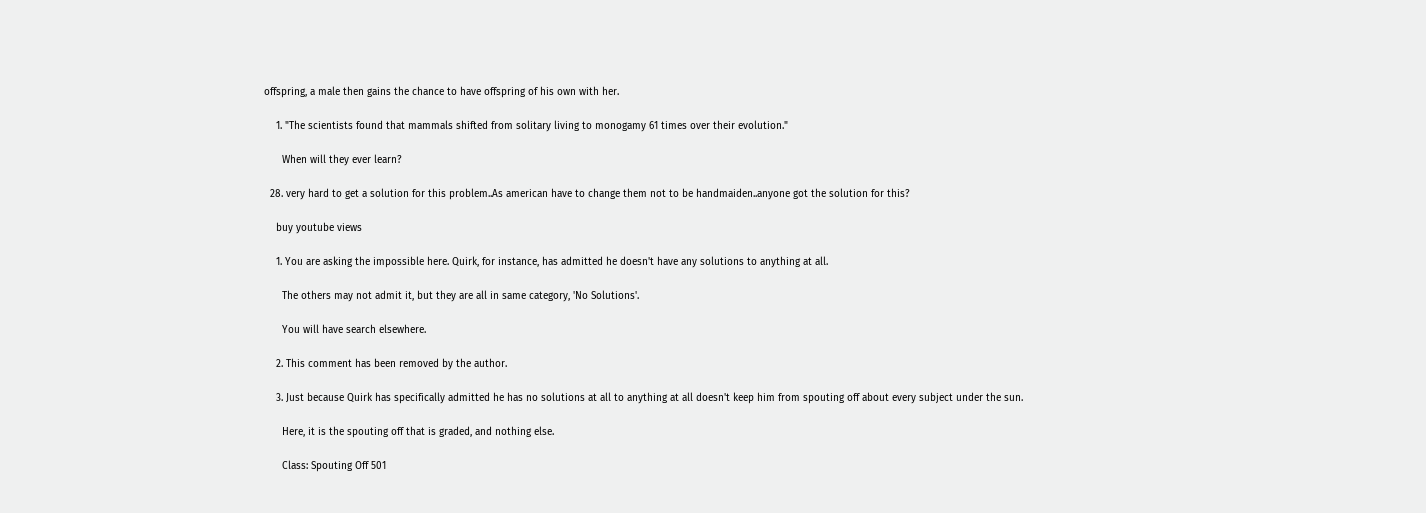offspring, a male then gains the chance to have offspring of his own with her.

    1. "The scientists found that mammals shifted from solitary living to monogamy 61 times over their evolution."

      When will they ever learn?

  28. very hard to get a solution for this problem..As american have to change them not to be handmaiden..anyone got the solution for this?

    buy youtube views

    1. You are asking the impossible here. Quirk, for instance, has admitted he doesn't have any solutions to anything at all.

      The others may not admit it, but they are all in same category, 'No Solutions'.

      You will have search elsewhere.

    2. This comment has been removed by the author.

    3. Just because Quirk has specifically admitted he has no solutions at all to anything at all doesn't keep him from spouting off about every subject under the sun.

      Here, it is the spouting off that is graded, and nothing else.

      Class: Spouting Off 501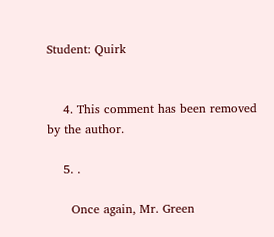Student: Quirk


    4. This comment has been removed by the author.

    5. .

      Once again, Mr. Green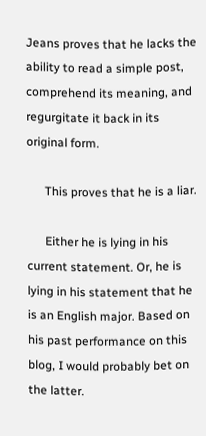Jeans proves that he lacks the ability to read a simple post, comprehend its meaning, and regurgitate it back in its original form.

      This proves that he is a liar.

      Either he is lying in his current statement. Or, he is lying in his statement that he is an English major. Based on his past performance on this blog, I would probably bet on the latter.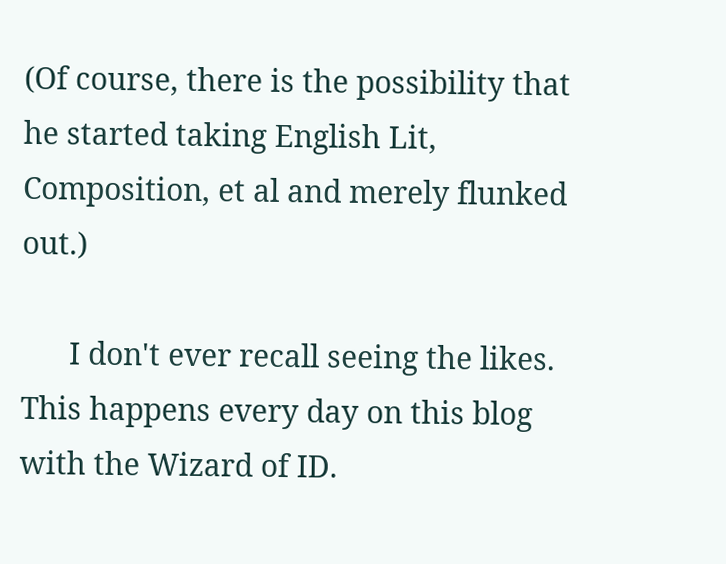(Of course, there is the possibility that he started taking English Lit, Composition, et al and merely flunked out.)

      I don't ever recall seeing the likes. This happens every day on this blog with the Wizard of ID.